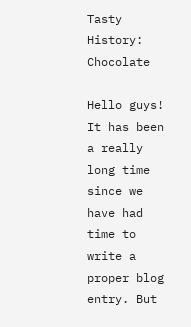Tasty History: Chocolate

Hello guys! It has been a really long time since we have had time to write a proper blog entry. But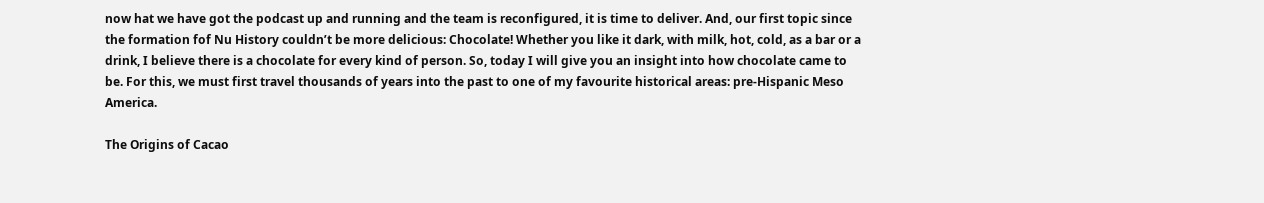now hat we have got the podcast up and running and the team is reconfigured, it is time to deliver. And, our first topic since the formation fof Nu History couldn’t be more delicious: Chocolate! Whether you like it dark, with milk, hot, cold, as a bar or a drink, I believe there is a chocolate for every kind of person. So, today I will give you an insight into how chocolate came to be. For this, we must first travel thousands of years into the past to one of my favourite historical areas: pre-Hispanic Meso America.

The Origins of Cacao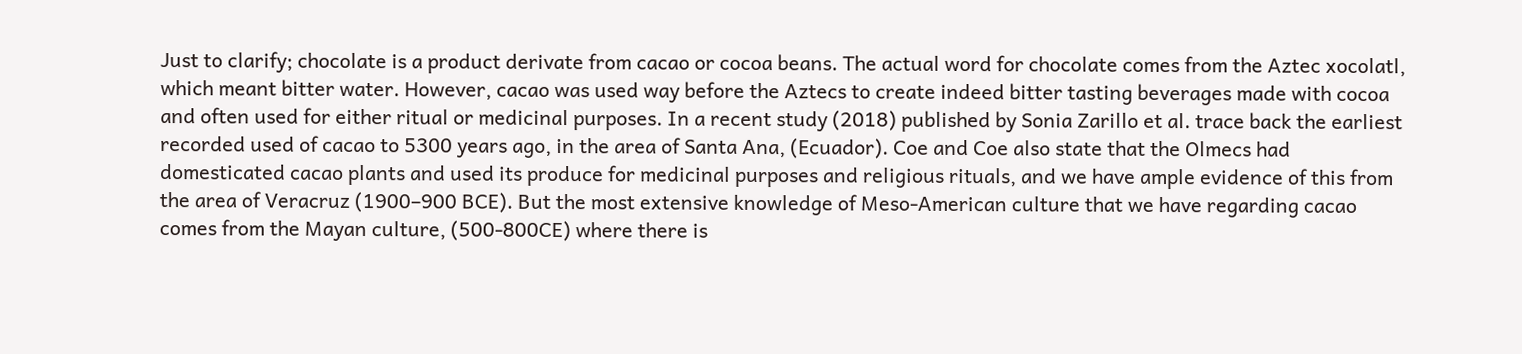Just to clarify; chocolate is a product derivate from cacao or cocoa beans. The actual word for chocolate comes from the Aztec xocolatl, which meant bitter water. However, cacao was used way before the Aztecs to create indeed bitter tasting beverages made with cocoa and often used for either ritual or medicinal purposes. In a recent study (2018) published by Sonia Zarillo et al. trace back the earliest recorded used of cacao to 5300 years ago, in the area of Santa Ana, (Ecuador). Coe and Coe also state that the Olmecs had domesticated cacao plants and used its produce for medicinal purposes and religious rituals, and we have ample evidence of this from the area of Veracruz (1900–900 BCE). But the most extensive knowledge of Meso-American culture that we have regarding cacao comes from the Mayan culture, (500-800CE) where there is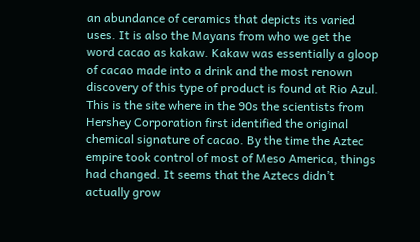an abundance of ceramics that depicts its varied uses. It is also the Mayans from who we get the word cacao as kakaw. Kakaw was essentially a gloop of cacao made into a drink and the most renown discovery of this type of product is found at Rio Azul. This is the site where in the 90s the scientists from Hershey Corporation first identified the original chemical signature of cacao. By the time the Aztec empire took control of most of Meso America, things had changed. It seems that the Aztecs didn’t actually grow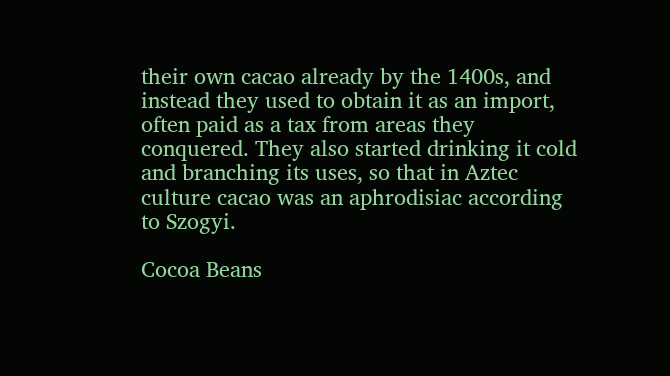their own cacao already by the 1400s, and instead they used to obtain it as an import, often paid as a tax from areas they conquered. They also started drinking it cold and branching its uses, so that in Aztec culture cacao was an aphrodisiac according to Szogyi.

Cocoa Beans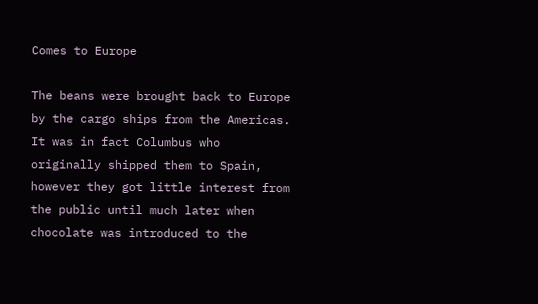Comes to Europe

The beans were brought back to Europe by the cargo ships from the Americas. It was in fact Columbus who originally shipped them to Spain, however they got little interest from the public until much later when chocolate was introduced to the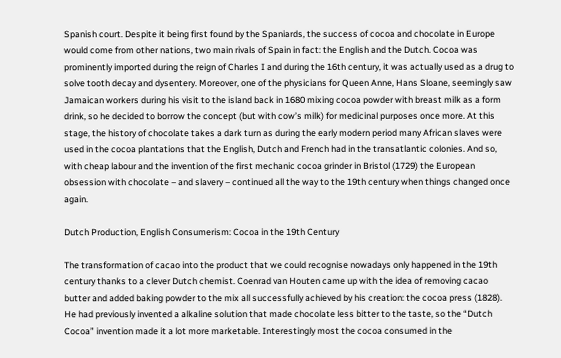Spanish court. Despite it being first found by the Spaniards, the success of cocoa and chocolate in Europe would come from other nations, two main rivals of Spain in fact: the English and the Dutch. Cocoa was prominently imported during the reign of Charles I and during the 16th century, it was actually used as a drug to solve tooth decay and dysentery. Moreover, one of the physicians for Queen Anne, Hans Sloane, seemingly saw Jamaican workers during his visit to the island back in 1680 mixing cocoa powder with breast milk as a form drink, so he decided to borrow the concept (but with cow’s milk) for medicinal purposes once more. At this stage, the history of chocolate takes a dark turn as during the early modern period many African slaves were used in the cocoa plantations that the English, Dutch and French had in the transatlantic colonies. And so, with cheap labour and the invention of the first mechanic cocoa grinder in Bristol (1729) the European obsession with chocolate – and slavery – continued all the way to the 19th century when things changed once again.

Dutch Production, English Consumerism: Cocoa in the 19th Century

The transformation of cacao into the product that we could recognise nowadays only happened in the 19th century thanks to a clever Dutch chemist. Coenrad van Houten came up with the idea of removing cacao butter and added baking powder to the mix all successfully achieved by his creation: the cocoa press (1828). He had previously invented a alkaline solution that made chocolate less bitter to the taste, so the “Dutch Cocoa” invention made it a lot more marketable. Interestingly most the cocoa consumed in the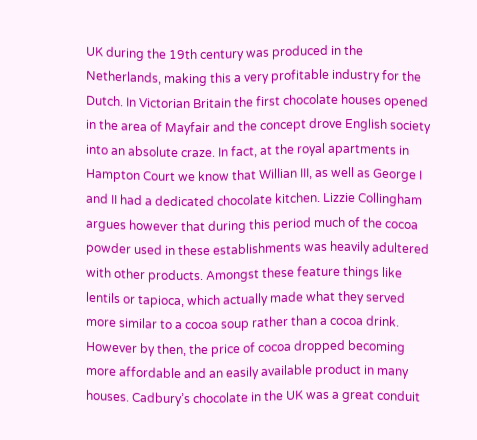UK during the 19th century was produced in the Netherlands, making this a very profitable industry for the Dutch. In Victorian Britain the first chocolate houses opened in the area of Mayfair and the concept drove English society into an absolute craze. In fact, at the royal apartments in Hampton Court we know that Willian III, as well as George I and II had a dedicated chocolate kitchen. Lizzie Collingham argues however that during this period much of the cocoa powder used in these establishments was heavily adultered with other products. Amongst these feature things like lentils or tapioca, which actually made what they served more similar to a cocoa soup rather than a cocoa drink.  However by then, the price of cocoa dropped becoming more affordable and an easily available product in many houses. Cadbury’s chocolate in the UK was a great conduit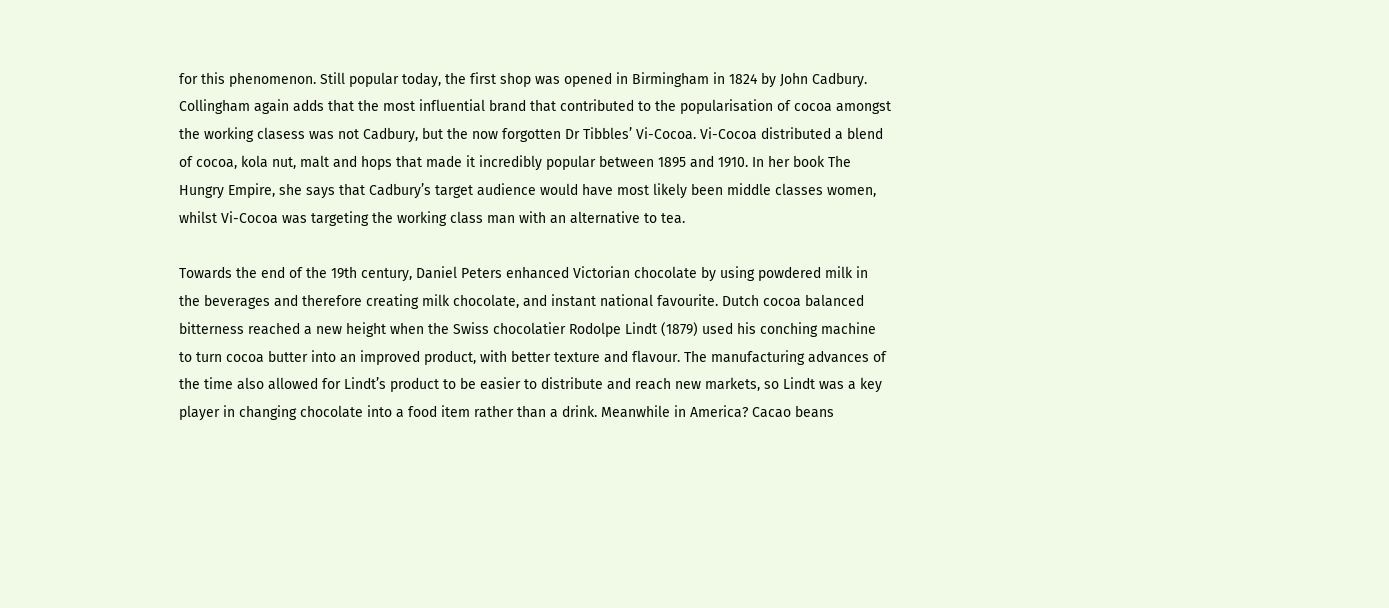for this phenomenon. Still popular today, the first shop was opened in Birmingham in 1824 by John Cadbury. Collingham again adds that the most influential brand that contributed to the popularisation of cocoa amongst the working clasess was not Cadbury, but the now forgotten Dr Tibbles’ Vi-Cocoa. Vi-Cocoa distributed a blend of cocoa, kola nut, malt and hops that made it incredibly popular between 1895 and 1910. In her book The Hungry Empire, she says that Cadbury’s target audience would have most likely been middle classes women, whilst Vi-Cocoa was targeting the working class man with an alternative to tea.

Towards the end of the 19th century, Daniel Peters enhanced Victorian chocolate by using powdered milk in the beverages and therefore creating milk chocolate, and instant national favourite. Dutch cocoa balanced bitterness reached a new height when the Swiss chocolatier Rodolpe Lindt (1879) used his conching machine to turn cocoa butter into an improved product, with better texture and flavour. The manufacturing advances of the time also allowed for Lindt’s product to be easier to distribute and reach new markets, so Lindt was a key player in changing chocolate into a food item rather than a drink. Meanwhile in America? Cacao beans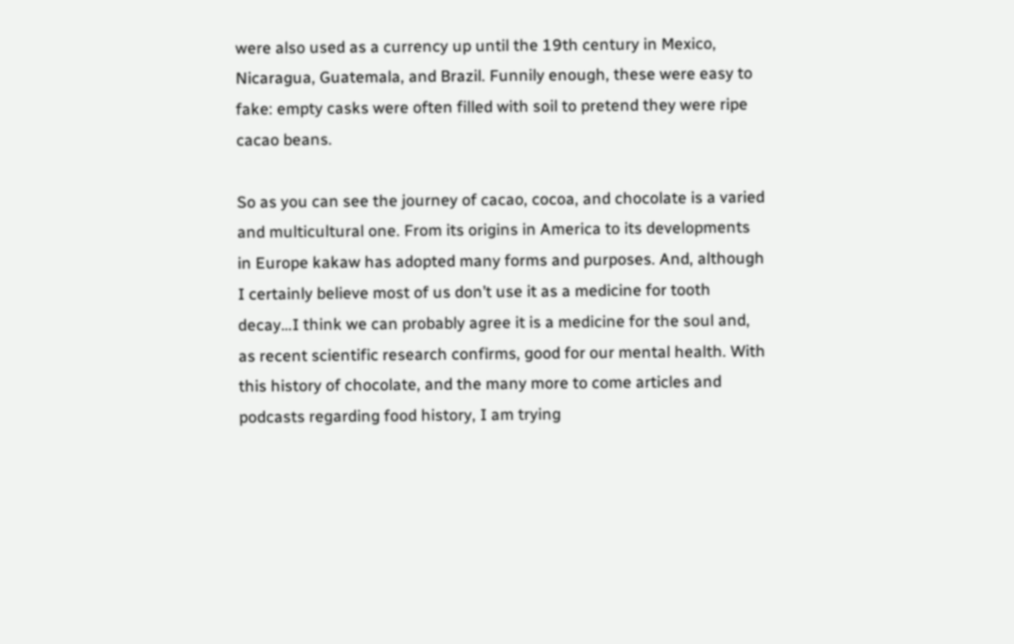were also used as a currency up until the 19th century in Mexico, Nicaragua, Guatemala, and Brazil. Funnily enough, these were easy to fake: empty casks were often filled with soil to pretend they were ripe cacao beans.

So as you can see the journey of cacao, cocoa, and chocolate is a varied and multicultural one. From its origins in America to its developments in Europe kakaw has adopted many forms and purposes. And, although I certainly believe most of us don’t use it as a medicine for tooth decay…I think we can probably agree it is a medicine for the soul and, as recent scientific research confirms, good for our mental health. With this history of chocolate, and the many more to come articles and podcasts regarding food history, I am trying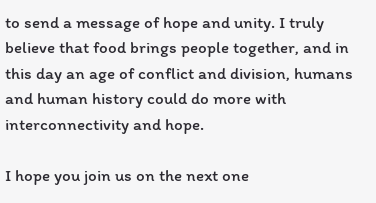to send a message of hope and unity. I truly believe that food brings people together, and in this day an age of conflict and division, humans and human history could do more with interconnectivity and hope.

I hope you join us on the next one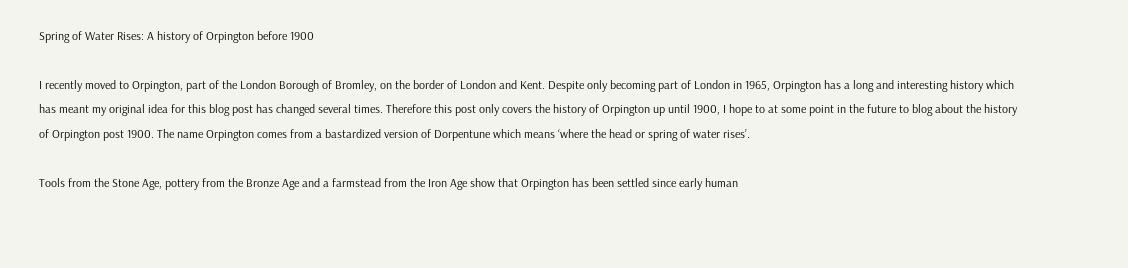Spring of Water Rises: A history of Orpington before 1900

I recently moved to Orpington, part of the London Borough of Bromley, on the border of London and Kent. Despite only becoming part of London in 1965, Orpington has a long and interesting history which has meant my original idea for this blog post has changed several times. Therefore this post only covers the history of Orpington up until 1900, I hope to at some point in the future to blog about the history of Orpington post 1900. The name Orpington comes from a bastardized version of Dorpentune which means ‘where the head or spring of water rises’.

Tools from the Stone Age, pottery from the Bronze Age and a farmstead from the Iron Age show that Orpington has been settled since early human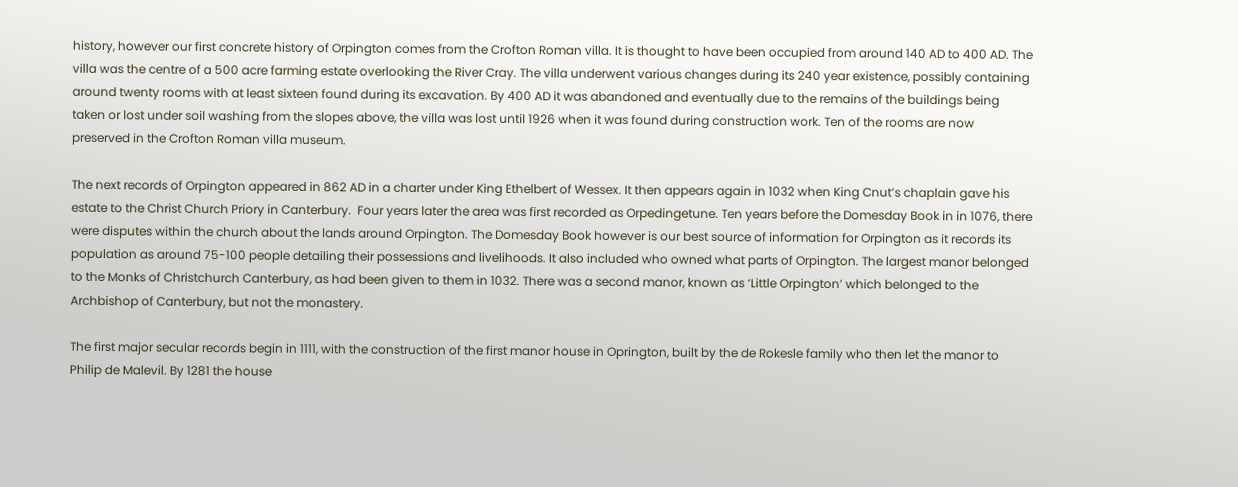history, however our first concrete history of Orpington comes from the Crofton Roman villa. It is thought to have been occupied from around 140 AD to 400 AD. The villa was the centre of a 500 acre farming estate overlooking the River Cray. The villa underwent various changes during its 240 year existence, possibly containing around twenty rooms with at least sixteen found during its excavation. By 400 AD it was abandoned and eventually due to the remains of the buildings being taken or lost under soil washing from the slopes above, the villa was lost until 1926 when it was found during construction work. Ten of the rooms are now preserved in the Crofton Roman villa museum.

The next records of Orpington appeared in 862 AD in a charter under King Ethelbert of Wessex. It then appears again in 1032 when King Cnut’s chaplain gave his estate to the Christ Church Priory in Canterbury.  Four years later the area was first recorded as Orpedingetune. Ten years before the Domesday Book in in 1076, there were disputes within the church about the lands around Orpington. The Domesday Book however is our best source of information for Orpington as it records its population as around 75-100 people detailing their possessions and livelihoods. It also included who owned what parts of Orpington. The largest manor belonged to the Monks of Christchurch Canterbury, as had been given to them in 1032. There was a second manor, known as ‘Little Orpington’ which belonged to the Archbishop of Canterbury, but not the monastery.

The first major secular records begin in 1111, with the construction of the first manor house in Oprington, built by the de Rokesle family who then let the manor to Philip de Malevil. By 1281 the house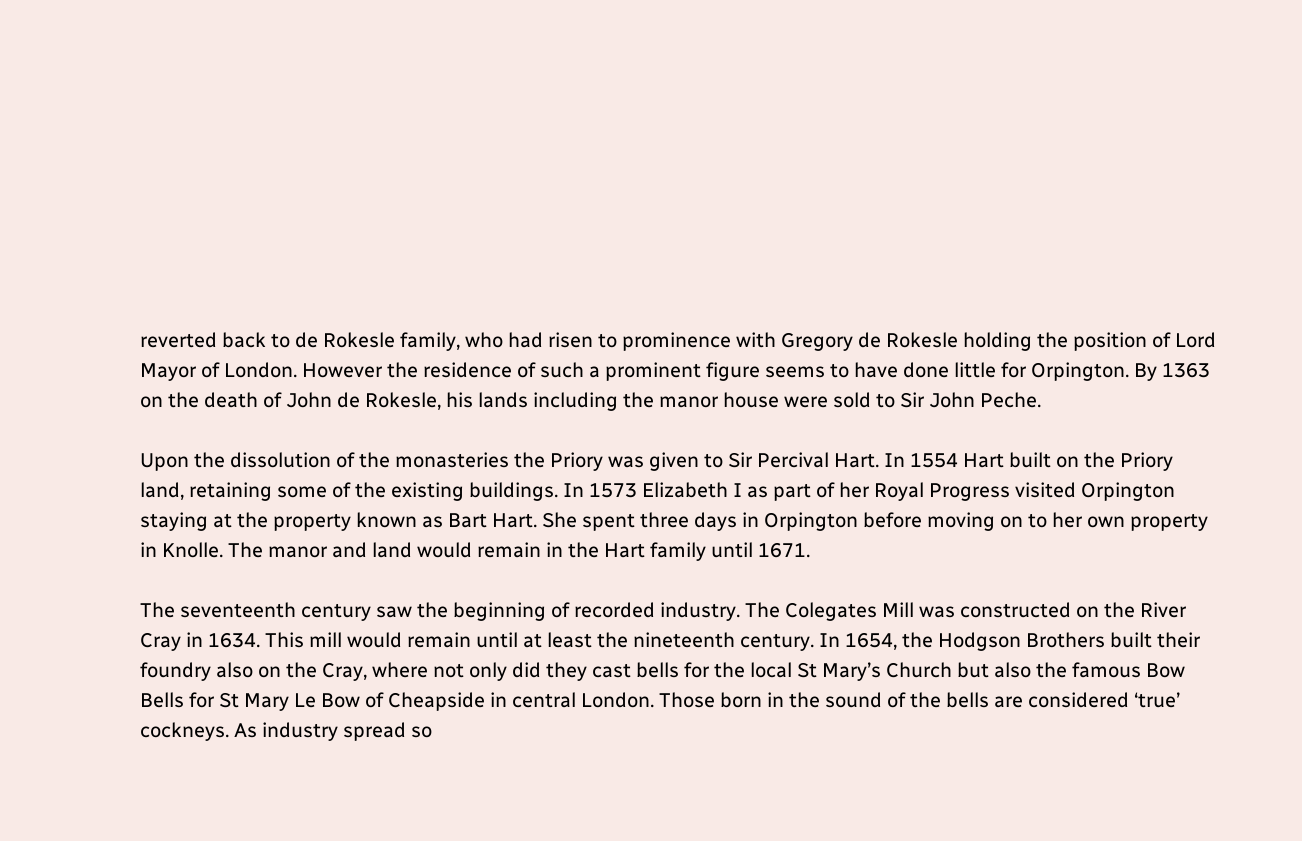reverted back to de Rokesle family, who had risen to prominence with Gregory de Rokesle holding the position of Lord Mayor of London. However the residence of such a prominent figure seems to have done little for Orpington. By 1363 on the death of John de Rokesle, his lands including the manor house were sold to Sir John Peche.

Upon the dissolution of the monasteries the Priory was given to Sir Percival Hart. In 1554 Hart built on the Priory land, retaining some of the existing buildings. In 1573 Elizabeth I as part of her Royal Progress visited Orpington staying at the property known as Bart Hart. She spent three days in Orpington before moving on to her own property in Knolle. The manor and land would remain in the Hart family until 1671.

The seventeenth century saw the beginning of recorded industry. The Colegates Mill was constructed on the River Cray in 1634. This mill would remain until at least the nineteenth century. In 1654, the Hodgson Brothers built their foundry also on the Cray, where not only did they cast bells for the local St Mary’s Church but also the famous Bow Bells for St Mary Le Bow of Cheapside in central London. Those born in the sound of the bells are considered ‘true’ cockneys. As industry spread so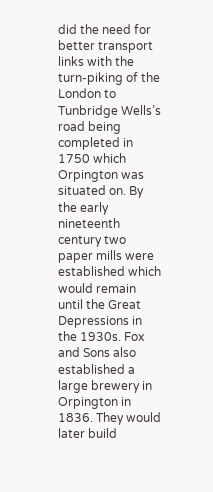did the need for better transport links with the turn-piking of the London to Tunbridge Wells’s road being completed in 1750 which Orpington was situated on. By the early nineteenth century two paper mills were established which would remain until the Great Depressions in the 1930s. Fox and Sons also established a large brewery in Orpington in 1836. They would later build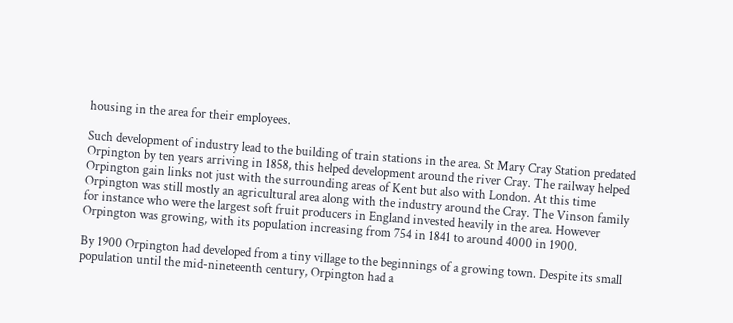housing in the area for their employees.

Such development of industry lead to the building of train stations in the area. St Mary Cray Station predated Orpington by ten years arriving in 1858, this helped development around the river Cray. The railway helped Orpington gain links not just with the surrounding areas of Kent but also with London. At this time Orpington was still mostly an agricultural area along with the industry around the Cray. The Vinson family for instance who were the largest soft fruit producers in England invested heavily in the area. However Orpington was growing, with its population increasing from 754 in 1841 to around 4000 in 1900.

By 1900 Orpington had developed from a tiny village to the beginnings of a growing town. Despite its small population until the mid-nineteenth century, Orpington had a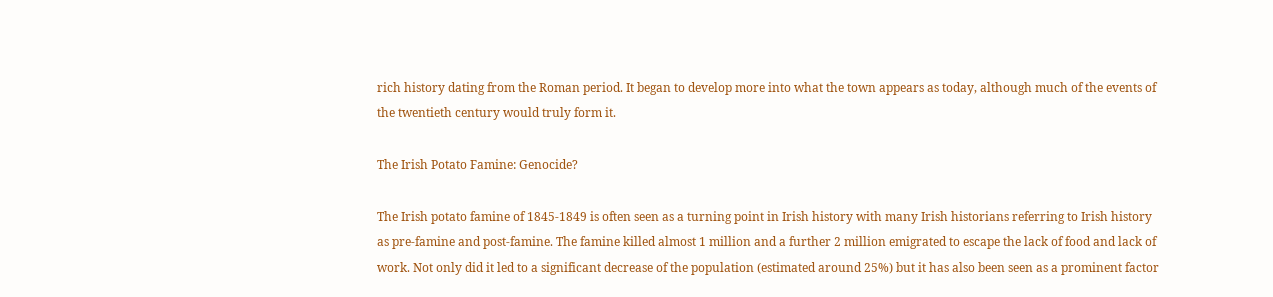rich history dating from the Roman period. It began to develop more into what the town appears as today, although much of the events of the twentieth century would truly form it.

The Irish Potato Famine: Genocide?

The Irish potato famine of 1845-1849 is often seen as a turning point in Irish history with many Irish historians referring to Irish history as pre-famine and post-famine. The famine killed almost 1 million and a further 2 million emigrated to escape the lack of food and lack of work. Not only did it led to a significant decrease of the population (estimated around 25%) but it has also been seen as a prominent factor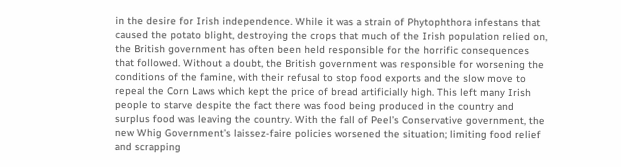in the desire for Irish independence. While it was a strain of Phytophthora infestans that caused the potato blight, destroying the crops that much of the Irish population relied on, the British government has often been held responsible for the horrific consequences that followed. Without a doubt, the British government was responsible for worsening the conditions of the famine, with their refusal to stop food exports and the slow move to repeal the Corn Laws which kept the price of bread artificially high. This left many Irish people to starve despite the fact there was food being produced in the country and surplus food was leaving the country. With the fall of Peel’s Conservative government, the new Whig Government’s laissez-faire policies worsened the situation; limiting food relief and scrapping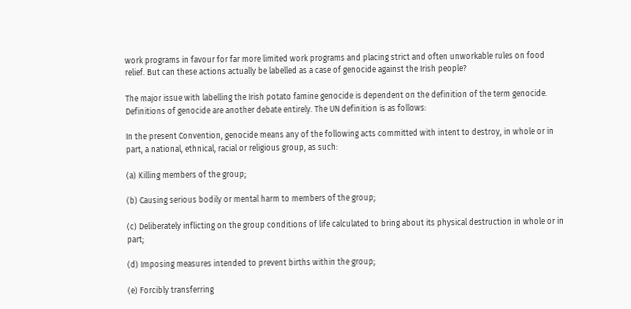work programs in favour for far more limited work programs and placing strict and often unworkable rules on food relief. But can these actions actually be labelled as a case of genocide against the Irish people?

The major issue with labelling the Irish potato famine genocide is dependent on the definition of the term genocide. Definitions of genocide are another debate entirely. The UN definition is as follows:

In the present Convention, genocide means any of the following acts committed with intent to destroy, in whole or in part, a national, ethnical, racial or religious group, as such:

(a) Killing members of the group;

(b) Causing serious bodily or mental harm to members of the group;

(c) Deliberately inflicting on the group conditions of life calculated to bring about its physical destruction in whole or in part;

(d) Imposing measures intended to prevent births within the group;

(e) Forcibly transferring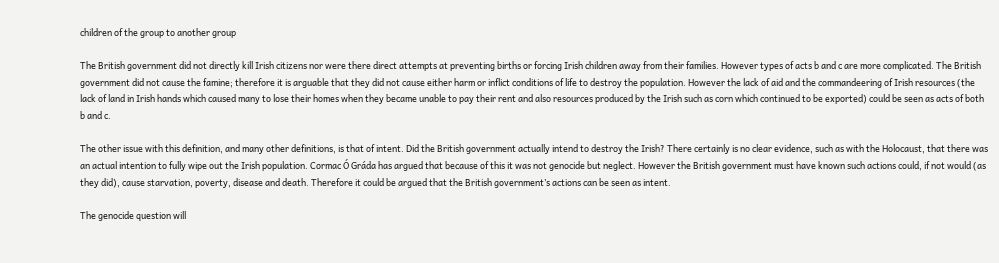children of the group to another group

The British government did not directly kill Irish citizens nor were there direct attempts at preventing births or forcing Irish children away from their families. However types of acts b and c are more complicated. The British government did not cause the famine; therefore it is arguable that they did not cause either harm or inflict conditions of life to destroy the population. However the lack of aid and the commandeering of Irish resources (the lack of land in Irish hands which caused many to lose their homes when they became unable to pay their rent and also resources produced by the Irish such as corn which continued to be exported) could be seen as acts of both b and c.

The other issue with this definition, and many other definitions, is that of intent. Did the British government actually intend to destroy the Irish? There certainly is no clear evidence, such as with the Holocaust, that there was an actual intention to fully wipe out the Irish population. Cormac Ó Gráda has argued that because of this it was not genocide but neglect. However the British government must have known such actions could, if not would (as they did), cause starvation, poverty, disease and death. Therefore it could be argued that the British government’s actions can be seen as intent.

The genocide question will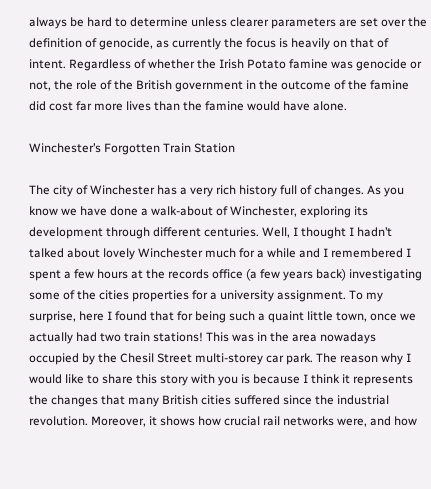always be hard to determine unless clearer parameters are set over the definition of genocide, as currently the focus is heavily on that of intent. Regardless of whether the Irish Potato famine was genocide or not, the role of the British government in the outcome of the famine did cost far more lives than the famine would have alone.

Winchester’s Forgotten Train Station

The city of Winchester has a very rich history full of changes. As you know we have done a walk-about of Winchester, exploring its development through different centuries. Well, I thought I hadn’t talked about lovely Winchester much for a while and I remembered I spent a few hours at the records office (a few years back) investigating some of the cities properties for a university assignment. To my surprise, here I found that for being such a quaint little town, once we actually had two train stations! This was in the area nowadays occupied by the Chesil Street multi-storey car park. The reason why I would like to share this story with you is because I think it represents the changes that many British cities suffered since the industrial revolution. Moreover, it shows how crucial rail networks were, and how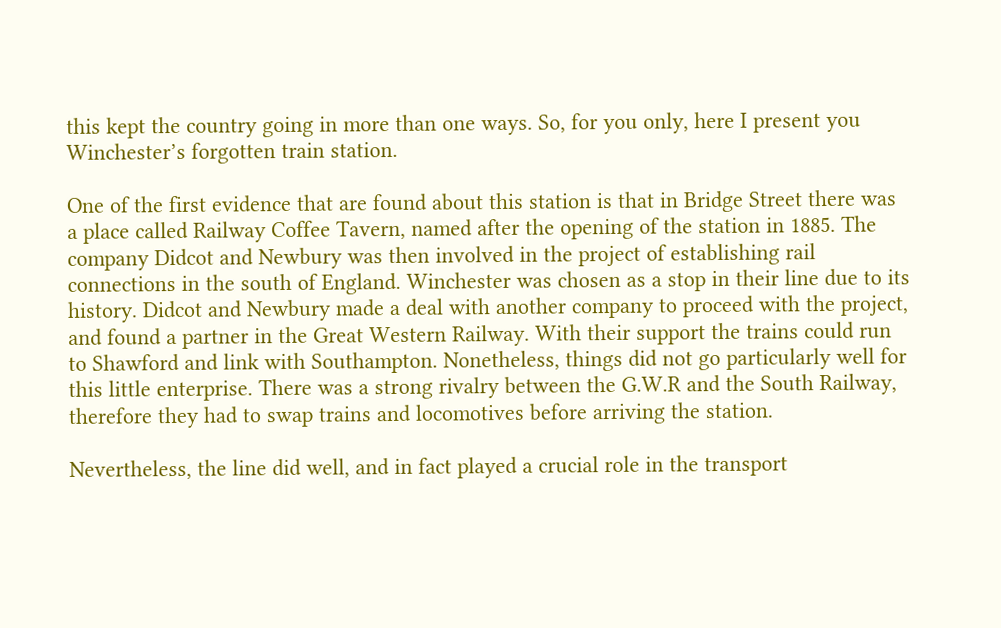this kept the country going in more than one ways. So, for you only, here I present you Winchester’s forgotten train station.

One of the first evidence that are found about this station is that in Bridge Street there was a place called Railway Coffee Tavern, named after the opening of the station in 1885. The company Didcot and Newbury was then involved in the project of establishing rail connections in the south of England. Winchester was chosen as a stop in their line due to its history. Didcot and Newbury made a deal with another company to proceed with the project, and found a partner in the Great Western Railway. With their support the trains could run to Shawford and link with Southampton. Nonetheless, things did not go particularly well for this little enterprise. There was a strong rivalry between the G.W.R and the South Railway, therefore they had to swap trains and locomotives before arriving the station.

Nevertheless, the line did well, and in fact played a crucial role in the transport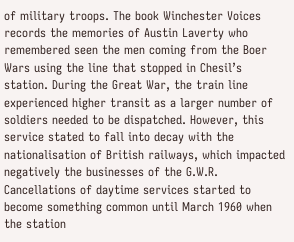of military troops. The book Winchester Voices records the memories of Austin Laverty who remembered seen the men coming from the Boer Wars using the line that stopped in Chesil’s station. During the Great War, the train line experienced higher transit as a larger number of soldiers needed to be dispatched. However, this service stated to fall into decay with the nationalisation of British railways, which impacted negatively the businesses of the G.W.R. Cancellations of daytime services started to become something common until March 1960 when the station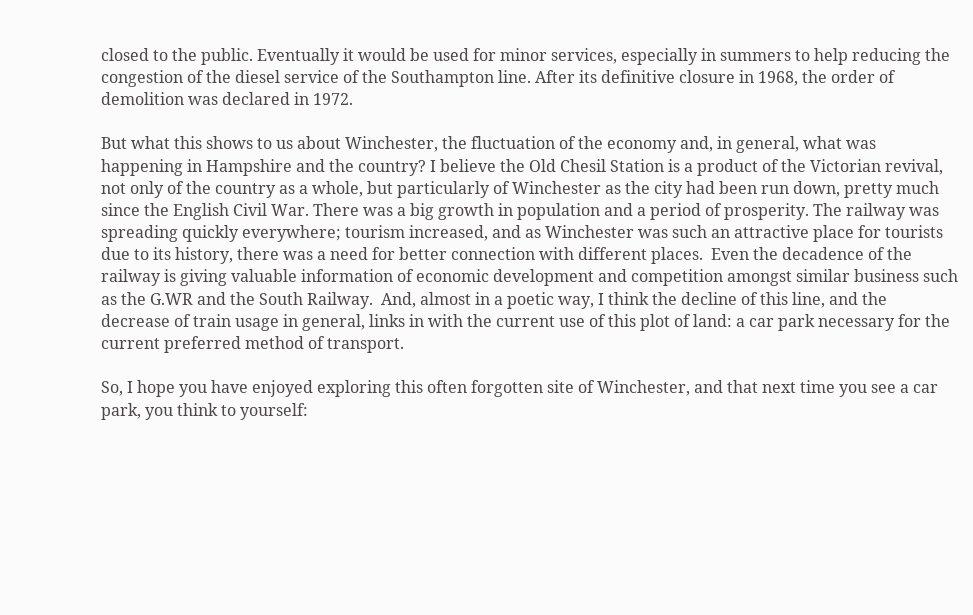closed to the public. Eventually it would be used for minor services, especially in summers to help reducing the congestion of the diesel service of the Southampton line. After its definitive closure in 1968, the order of demolition was declared in 1972.

But what this shows to us about Winchester, the fluctuation of the economy and, in general, what was happening in Hampshire and the country? I believe the Old Chesil Station is a product of the Victorian revival, not only of the country as a whole, but particularly of Winchester as the city had been run down, pretty much since the English Civil War. There was a big growth in population and a period of prosperity. The railway was spreading quickly everywhere; tourism increased, and as Winchester was such an attractive place for tourists due to its history, there was a need for better connection with different places.  Even the decadence of the railway is giving valuable information of economic development and competition amongst similar business such as the G.WR and the South Railway.  And, almost in a poetic way, I think the decline of this line, and the decrease of train usage in general, links in with the current use of this plot of land: a car park necessary for the current preferred method of transport.

So, I hope you have enjoyed exploring this often forgotten site of Winchester, and that next time you see a car park, you think to yourself: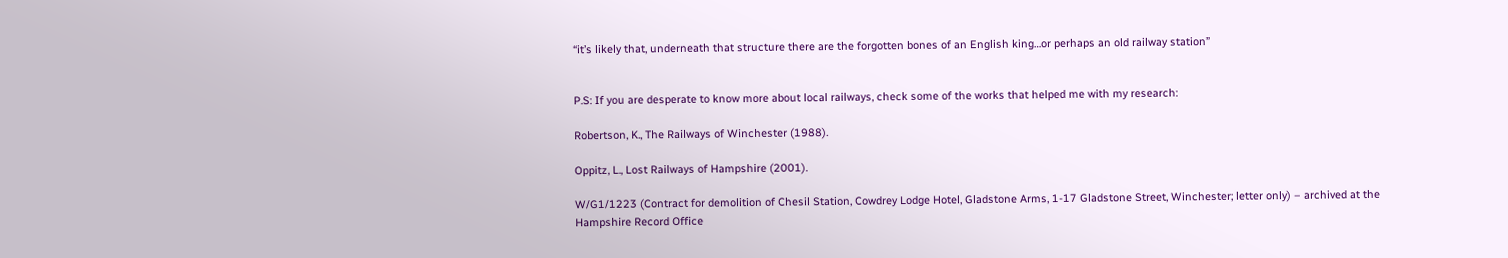“it’s likely that, underneath that structure there are the forgotten bones of an English king…or perhaps an old railway station”


P.S: If you are desperate to know more about local railways, check some of the works that helped me with my research:

Robertson, K., The Railways of Winchester (1988).

Oppitz, L., Lost Railways of Hampshire (2001).

W/G1/1223 (Contract for demolition of Chesil Station, Cowdrey Lodge Hotel, Gladstone Arms, 1-17 Gladstone Street, Winchester; letter only) – archived at the Hampshire Record Office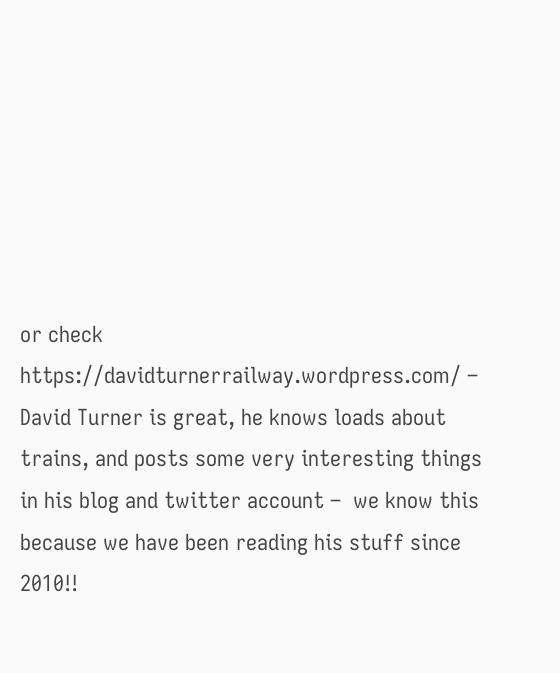or check https://davidturnerrailway.wordpress.com/ – David Turner is great, he knows loads about trains, and posts some very interesting things in his blog and twitter account –  we know this because we have been reading his stuff since 2010!!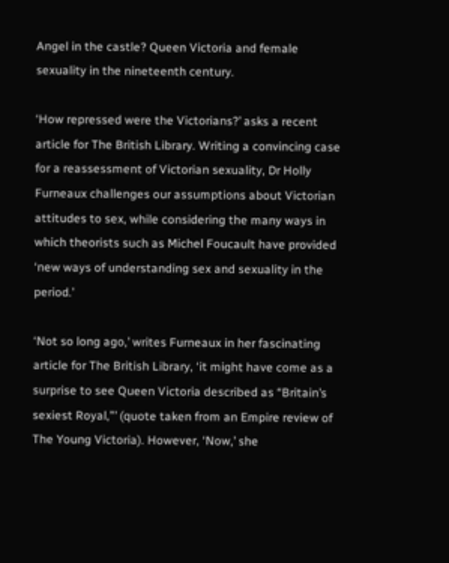Angel in the castle? Queen Victoria and female sexuality in the nineteenth century.

‘How repressed were the Victorians?’ asks a recent article for The British Library. Writing a convincing case for a reassessment of Victorian sexuality, Dr Holly Furneaux challenges our assumptions about Victorian attitudes to sex, while considering the many ways in which theorists such as Michel Foucault have provided ‘new ways of understanding sex and sexuality in the period.’

‘Not so long ago,’ writes Furneaux in her fascinating article for The British Library, ‘it might have come as a surprise to see Queen Victoria described as “Britain’s sexiest Royal,”’ (quote taken from an Empire review of The Young Victoria). However, ‘Now,’ she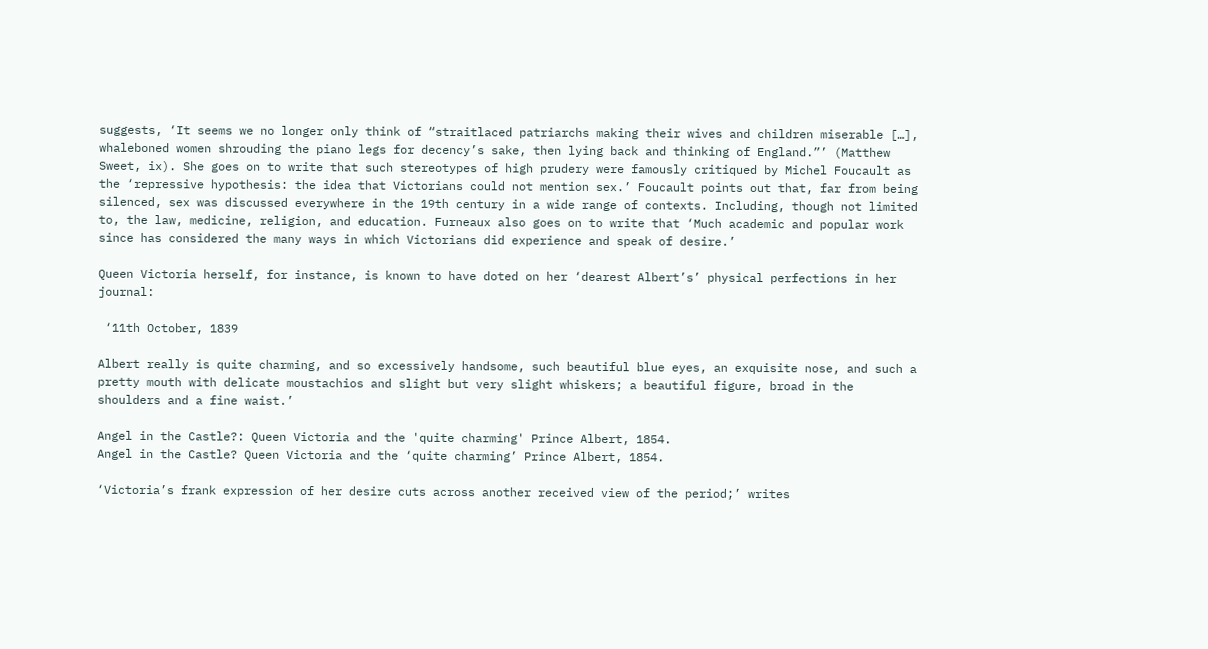suggests, ‘It seems we no longer only think of “straitlaced patriarchs making their wives and children miserable […], whaleboned women shrouding the piano legs for decency’s sake, then lying back and thinking of England.”’ (Matthew Sweet, ix). She goes on to write that such stereotypes of high prudery were famously critiqued by Michel Foucault as the ‘repressive hypothesis: the idea that Victorians could not mention sex.’ Foucault points out that, far from being silenced, sex was discussed everywhere in the 19th century in a wide range of contexts. Including, though not limited to, the law, medicine, religion, and education. Furneaux also goes on to write that ‘Much academic and popular work since has considered the many ways in which Victorians did experience and speak of desire.’

Queen Victoria herself, for instance, is known to have doted on her ‘dearest Albert’s’ physical perfections in her journal:

 ‘11th October, 1839

Albert really is quite charming, and so excessively handsome, such beautiful blue eyes, an exquisite nose, and such a pretty mouth with delicate moustachios and slight but very slight whiskers; a beautiful figure, broad in the shoulders and a fine waist.’

Angel in the Castle?: Queen Victoria and the 'quite charming' Prince Albert, 1854.
Angel in the Castle? Queen Victoria and the ‘quite charming’ Prince Albert, 1854.

‘Victoria’s frank expression of her desire cuts across another received view of the period;’ writes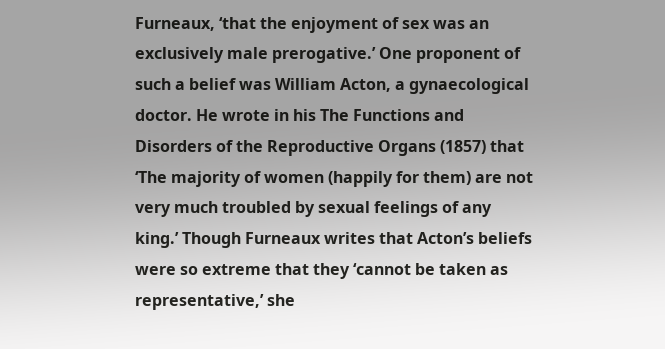Furneaux, ‘that the enjoyment of sex was an exclusively male prerogative.’ One proponent of such a belief was William Acton, a gynaecological doctor. He wrote in his The Functions and Disorders of the Reproductive Organs (1857) that ‘The majority of women (happily for them) are not very much troubled by sexual feelings of any king.’ Though Furneaux writes that Acton’s beliefs were so extreme that they ‘cannot be taken as representative,’ she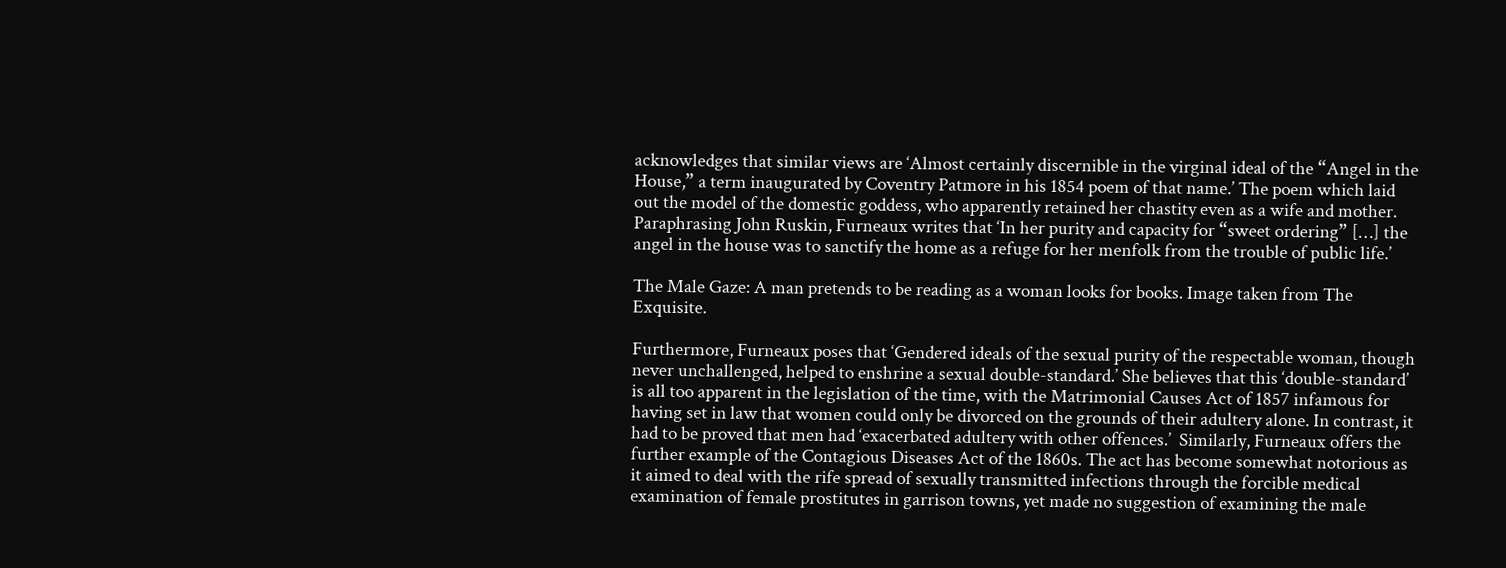acknowledges that similar views are ‘Almost certainly discernible in the virginal ideal of the “Angel in the House,” a term inaugurated by Coventry Patmore in his 1854 poem of that name.’ The poem which laid out the model of the domestic goddess, who apparently retained her chastity even as a wife and mother. Paraphrasing John Ruskin, Furneaux writes that ‘In her purity and capacity for “sweet ordering” […] the angel in the house was to sanctify the home as a refuge for her menfolk from the trouble of public life.’

The Male Gaze: A man pretends to be reading as a woman looks for books. Image taken from The Exquisite.

Furthermore, Furneaux poses that ‘Gendered ideals of the sexual purity of the respectable woman, though never unchallenged, helped to enshrine a sexual double-standard.’ She believes that this ‘double-standard’ is all too apparent in the legislation of the time, with the Matrimonial Causes Act of 1857 infamous for having set in law that women could only be divorced on the grounds of their adultery alone. In contrast, it had to be proved that men had ‘exacerbated adultery with other offences.’  Similarly, Furneaux offers the further example of the Contagious Diseases Act of the 1860s. The act has become somewhat notorious as it aimed to deal with the rife spread of sexually transmitted infections through the forcible medical examination of female prostitutes in garrison towns, yet made no suggestion of examining the male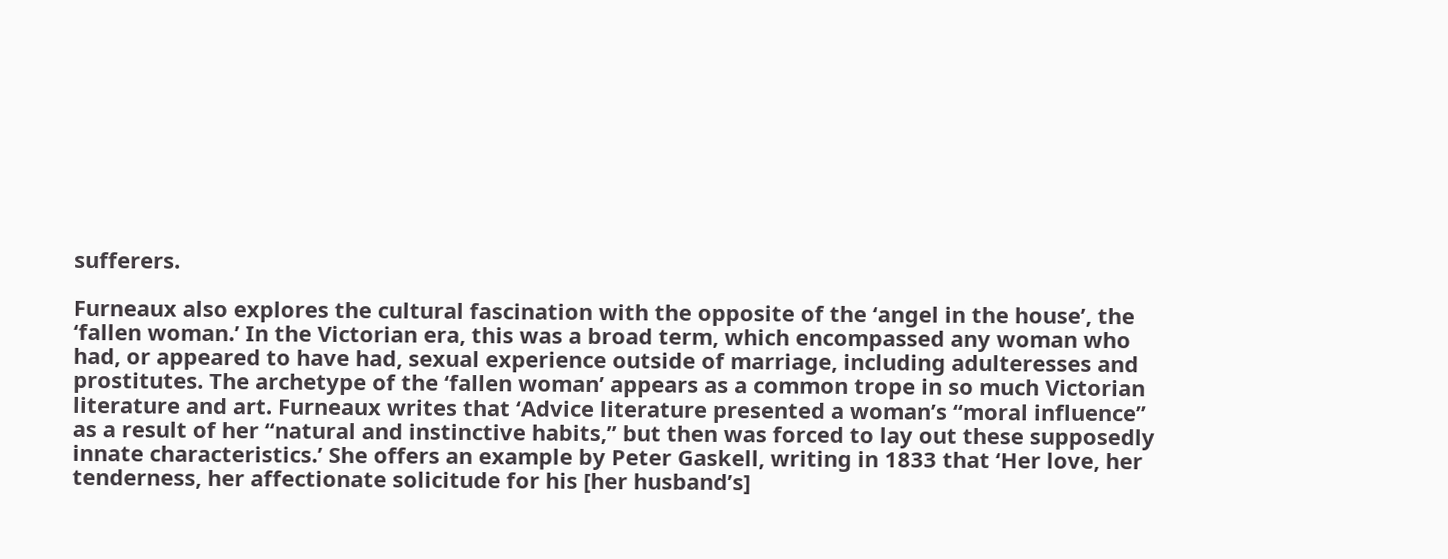sufferers.

Furneaux also explores the cultural fascination with the opposite of the ‘angel in the house’, the ‘fallen woman.’ In the Victorian era, this was a broad term, which encompassed any woman who had, or appeared to have had, sexual experience outside of marriage, including adulteresses and prostitutes. The archetype of the ‘fallen woman’ appears as a common trope in so much Victorian literature and art. Furneaux writes that ‘Advice literature presented a woman’s “moral influence” as a result of her “natural and instinctive habits,” but then was forced to lay out these supposedly innate characteristics.’ She offers an example by Peter Gaskell, writing in 1833 that ‘Her love, her tenderness, her affectionate solicitude for his [her husband’s]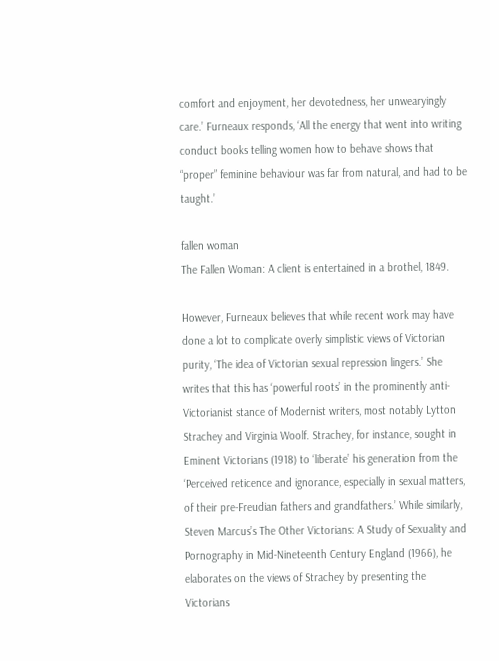comfort and enjoyment, her devotedness, her unwearyingly care.’ Furneaux responds, ‘All the energy that went into writing conduct books telling women how to behave shows that “proper” feminine behaviour was far from natural, and had to be taught.’

fallen woman
The Fallen Woman: A client is entertained in a brothel, 1849.

However, Furneaux believes that while recent work may have done a lot to complicate overly simplistic views of Victorian purity, ‘The idea of Victorian sexual repression lingers.’ She writes that this has ‘powerful roots’ in the prominently anti-Victorianist stance of Modernist writers, most notably Lytton Strachey and Virginia Woolf. Strachey, for instance, sought in Eminent Victorians (1918) to ‘liberate’ his generation from the ‘Perceived reticence and ignorance, especially in sexual matters, of their pre-Freudian fathers and grandfathers.’ While similarly, Steven Marcus’s The Other Victorians: A Study of Sexuality and Pornography in Mid-Nineteenth Century England (1966), he elaborates on the views of Strachey by presenting the Victorians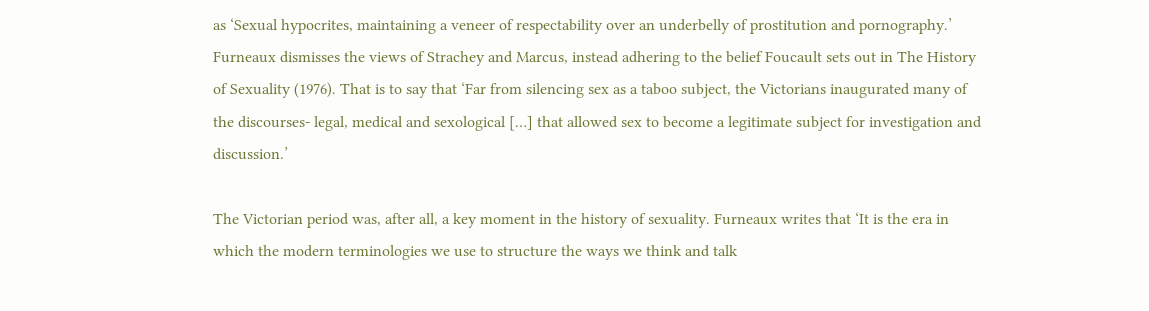as ‘Sexual hypocrites, maintaining a veneer of respectability over an underbelly of prostitution and pornography.’ Furneaux dismisses the views of Strachey and Marcus, instead adhering to the belief Foucault sets out in The History of Sexuality (1976). That is to say that ‘Far from silencing sex as a taboo subject, the Victorians inaugurated many of the discourses- legal, medical and sexological […] that allowed sex to become a legitimate subject for investigation and discussion.’

The Victorian period was, after all, a key moment in the history of sexuality. Furneaux writes that ‘It is the era in which the modern terminologies we use to structure the ways we think and talk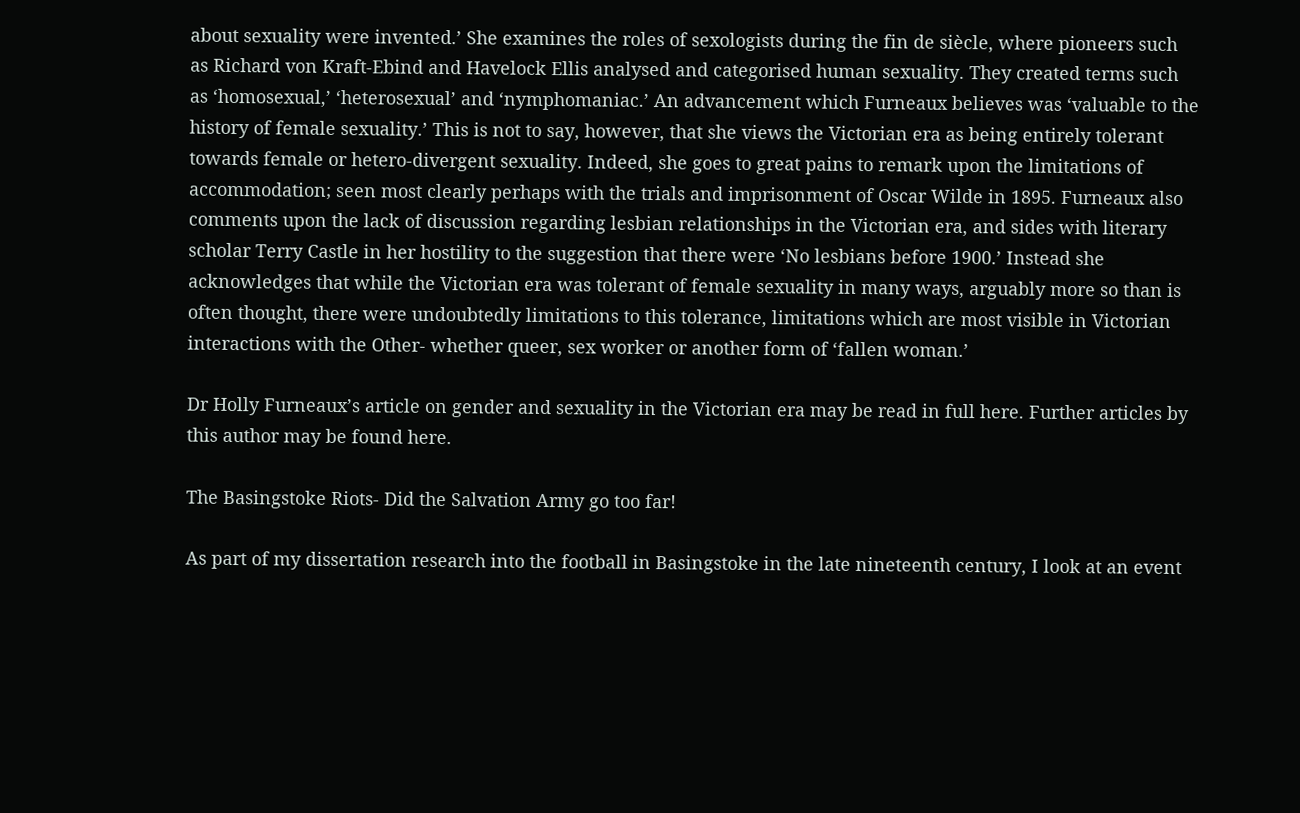about sexuality were invented.’ She examines the roles of sexologists during the fin de siècle, where pioneers such as Richard von Kraft-Ebind and Havelock Ellis analysed and categorised human sexuality. They created terms such as ‘homosexual,’ ‘heterosexual’ and ‘nymphomaniac.’ An advancement which Furneaux believes was ‘valuable to the history of female sexuality.’ This is not to say, however, that she views the Victorian era as being entirely tolerant towards female or hetero-divergent sexuality. Indeed, she goes to great pains to remark upon the limitations of accommodation; seen most clearly perhaps with the trials and imprisonment of Oscar Wilde in 1895. Furneaux also comments upon the lack of discussion regarding lesbian relationships in the Victorian era, and sides with literary scholar Terry Castle in her hostility to the suggestion that there were ‘No lesbians before 1900.’ Instead she acknowledges that while the Victorian era was tolerant of female sexuality in many ways, arguably more so than is often thought, there were undoubtedly limitations to this tolerance, limitations which are most visible in Victorian interactions with the Other- whether queer, sex worker or another form of ‘fallen woman.’

Dr Holly Furneaux’s article on gender and sexuality in the Victorian era may be read in full here. Further articles by this author may be found here.

The Basingstoke Riots- Did the Salvation Army go too far!

As part of my dissertation research into the football in Basingstoke in the late nineteenth century, I look at an event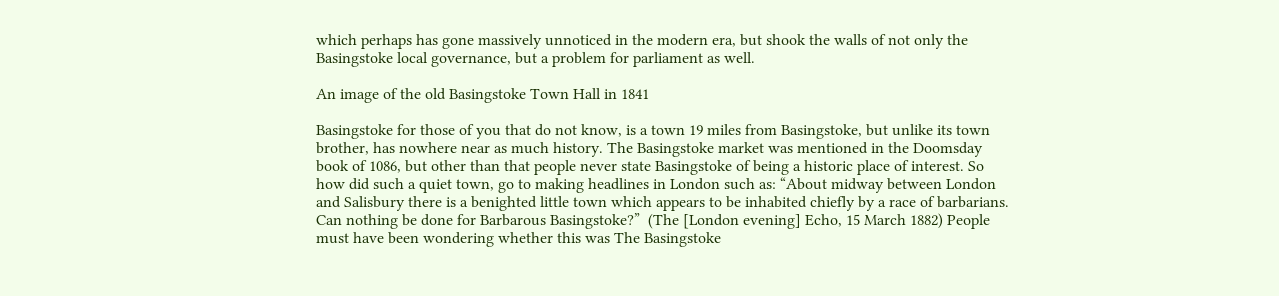which perhaps has gone massively unnoticed in the modern era, but shook the walls of not only the Basingstoke local governance, but a problem for parliament as well.

An image of the old Basingstoke Town Hall in 1841

Basingstoke for those of you that do not know, is a town 19 miles from Basingstoke, but unlike its town brother, has nowhere near as much history. The Basingstoke market was mentioned in the Doomsday book of 1086, but other than that people never state Basingstoke of being a historic place of interest. So how did such a quiet town, go to making headlines in London such as: “About midway between London and Salisbury there is a benighted little town which appears to be inhabited chiefly by a race of barbarians. Can nothing be done for Barbarous Basingstoke?”  (The [London evening] Echo, 15 March 1882) People must have been wondering whether this was The Basingstoke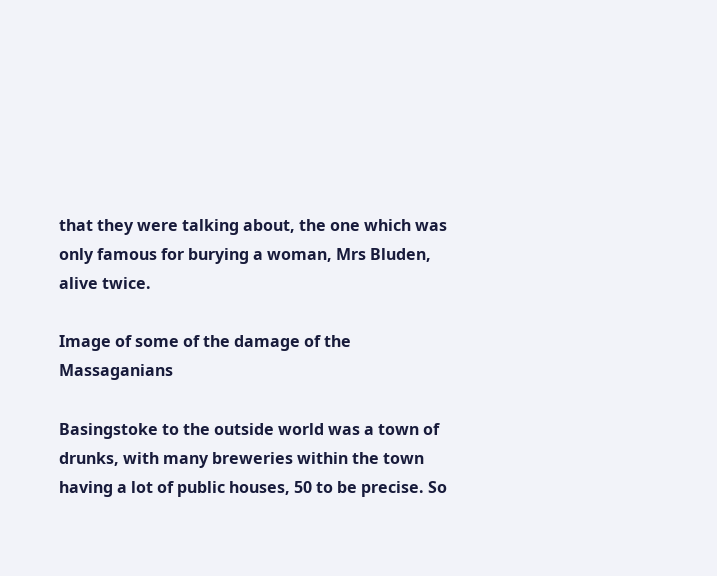that they were talking about, the one which was only famous for burying a woman, Mrs Bluden, alive twice.

Image of some of the damage of the Massaganians

Basingstoke to the outside world was a town of drunks, with many breweries within the town having a lot of public houses, 50 to be precise. So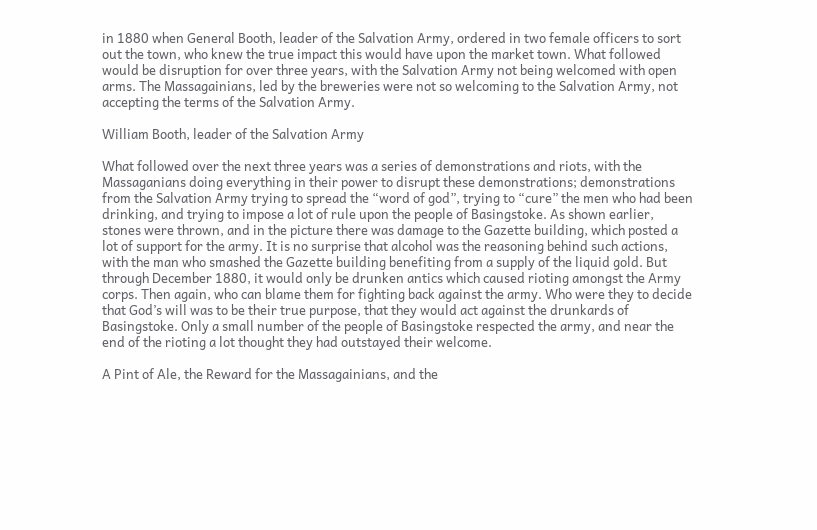in 1880 when General Booth, leader of the Salvation Army, ordered in two female officers to sort out the town, who knew the true impact this would have upon the market town. What followed would be disruption for over three years, with the Salvation Army not being welcomed with open arms. The Massagainians, led by the breweries were not so welcoming to the Salvation Army, not accepting the terms of the Salvation Army.

William Booth, leader of the Salvation Army

What followed over the next three years was a series of demonstrations and riots, with the Massaganians doing everything in their power to disrupt these demonstrations; demonstrations from the Salvation Army trying to spread the “word of god”, trying to “cure” the men who had been drinking, and trying to impose a lot of rule upon the people of Basingstoke. As shown earlier, stones were thrown, and in the picture there was damage to the Gazette building, which posted a lot of support for the army. It is no surprise that alcohol was the reasoning behind such actions, with the man who smashed the Gazette building benefiting from a supply of the liquid gold. But through December 1880, it would only be drunken antics which caused rioting amongst the Army corps. Then again, who can blame them for fighting back against the army. Who were they to decide that God’s will was to be their true purpose, that they would act against the drunkards of Basingstoke. Only a small number of the people of Basingstoke respected the army, and near the end of the rioting a lot thought they had outstayed their welcome.

A Pint of Ale, the Reward for the Massagainians, and the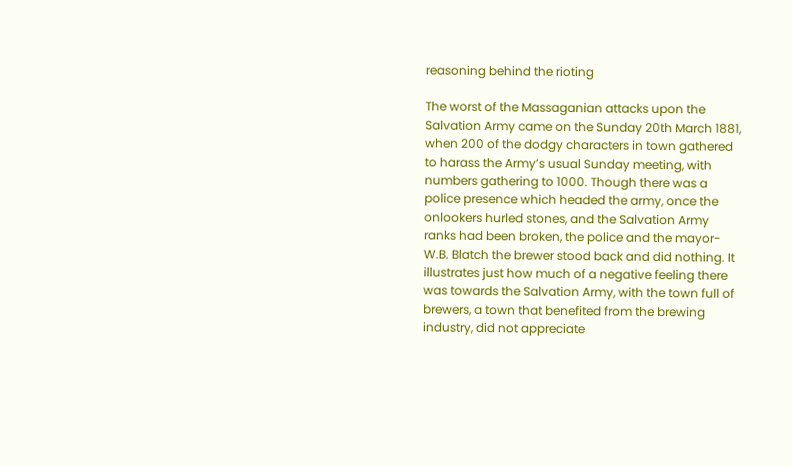reasoning behind the rioting

The worst of the Massaganian attacks upon the Salvation Army came on the Sunday 20th March 1881, when 200 of the dodgy characters in town gathered to harass the Army’s usual Sunday meeting, with numbers gathering to 1000. Though there was a police presence which headed the army, once the onlookers hurled stones, and the Salvation Army ranks had been broken, the police and the mayor- W.B. Blatch the brewer stood back and did nothing. It illustrates just how much of a negative feeling there was towards the Salvation Army, with the town full of brewers, a town that benefited from the brewing industry, did not appreciate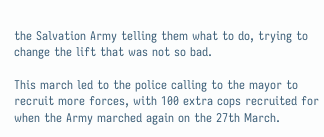the Salvation Army telling them what to do, trying to change the lift that was not so bad.

This march led to the police calling to the mayor to recruit more forces, with 100 extra cops recruited for when the Army marched again on the 27th March.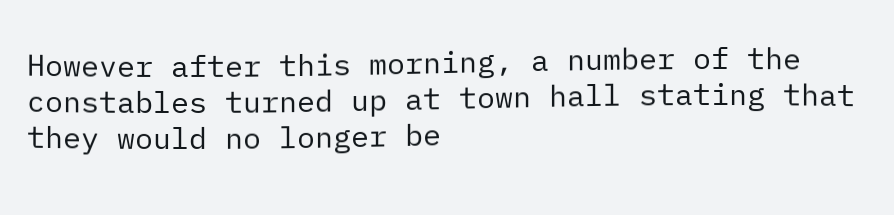However after this morning, a number of the constables turned up at town hall stating that they would no longer be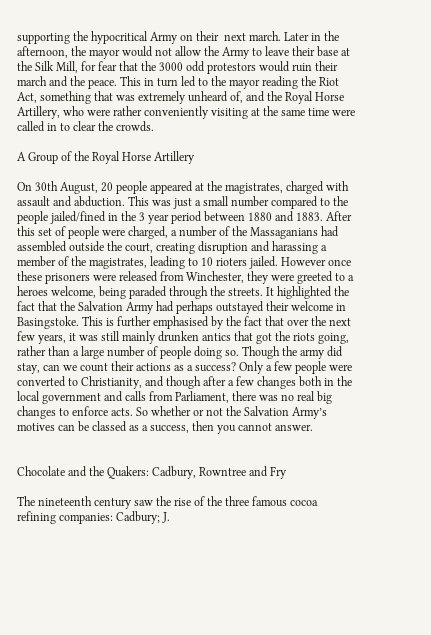supporting the hypocritical Army on their  next march. Later in the afternoon, the mayor would not allow the Army to leave their base at the Silk Mill, for fear that the 3000 odd protestors would ruin their march and the peace. This in turn led to the mayor reading the Riot Act, something that was extremely unheard of, and the Royal Horse Artillery, who were rather conveniently visiting at the same time were called in to clear the crowds.

A Group of the Royal Horse Artillery

On 30th August, 20 people appeared at the magistrates, charged with assault and abduction. This was just a small number compared to the people jailed/fined in the 3 year period between 1880 and 1883. After this set of people were charged, a number of the Massaganians had assembled outside the court, creating disruption and harassing a member of the magistrates, leading to 10 rioters jailed. However once these prisoners were released from Winchester, they were greeted to a heroes welcome, being paraded through the streets. It highlighted the fact that the Salvation Army had perhaps outstayed their welcome in Basingstoke. This is further emphasised by the fact that over the next few years, it was still mainly drunken antics that got the riots going, rather than a large number of people doing so. Though the army did stay, can we count their actions as a success? Only a few people were converted to Christianity, and though after a few changes both in the local government and calls from Parliament, there was no real big changes to enforce acts. So whether or not the Salvation Army’s motives can be classed as a success, then you cannot answer.


Chocolate and the Quakers: Cadbury, Rowntree and Fry

The nineteenth century saw the rise of the three famous cocoa refining companies: Cadbury; J.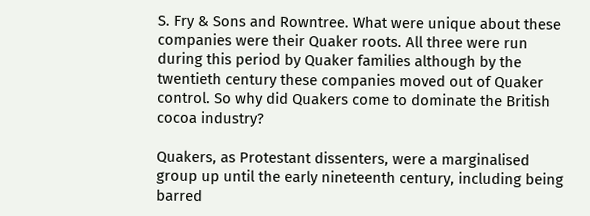S. Fry & Sons and Rowntree. What were unique about these companies were their Quaker roots. All three were run during this period by Quaker families although by the twentieth century these companies moved out of Quaker control. So why did Quakers come to dominate the British cocoa industry?

Quakers, as Protestant dissenters, were a marginalised group up until the early nineteenth century, including being barred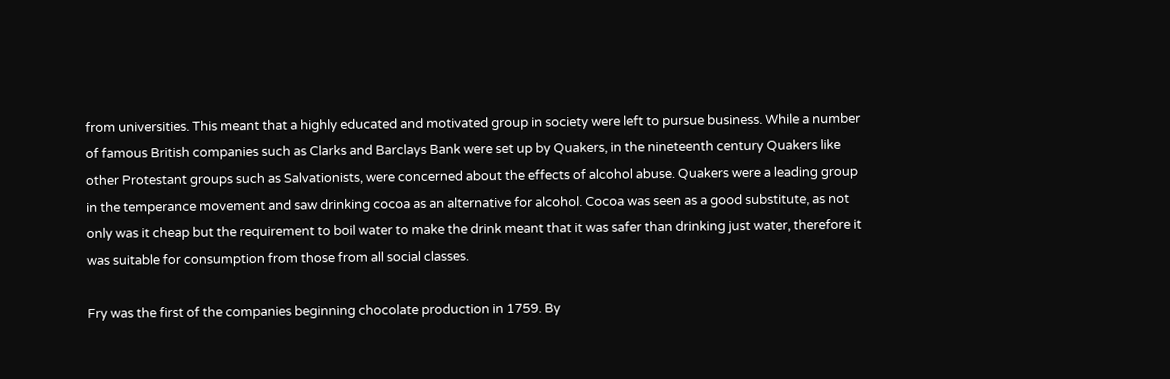from universities. This meant that a highly educated and motivated group in society were left to pursue business. While a number of famous British companies such as Clarks and Barclays Bank were set up by Quakers, in the nineteenth century Quakers like other Protestant groups such as Salvationists, were concerned about the effects of alcohol abuse. Quakers were a leading group in the temperance movement and saw drinking cocoa as an alternative for alcohol. Cocoa was seen as a good substitute, as not only was it cheap but the requirement to boil water to make the drink meant that it was safer than drinking just water, therefore it was suitable for consumption from those from all social classes.

Fry was the first of the companies beginning chocolate production in 1759. By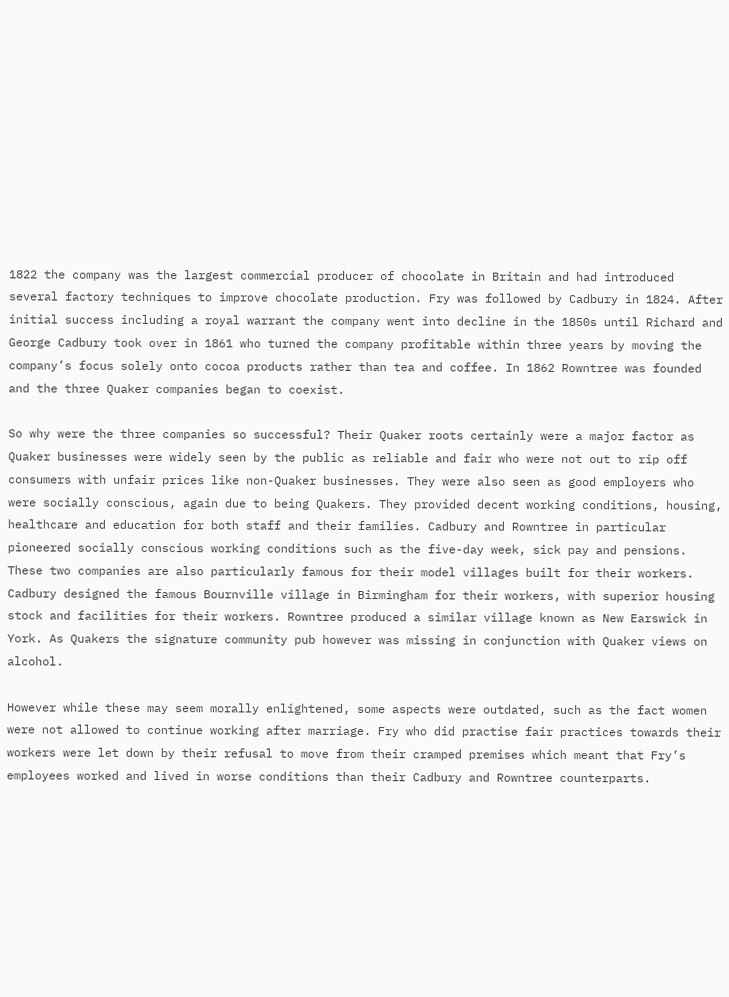1822 the company was the largest commercial producer of chocolate in Britain and had introduced several factory techniques to improve chocolate production. Fry was followed by Cadbury in 1824. After initial success including a royal warrant the company went into decline in the 1850s until Richard and George Cadbury took over in 1861 who turned the company profitable within three years by moving the company’s focus solely onto cocoa products rather than tea and coffee. In 1862 Rowntree was founded and the three Quaker companies began to coexist.

So why were the three companies so successful? Their Quaker roots certainly were a major factor as Quaker businesses were widely seen by the public as reliable and fair who were not out to rip off consumers with unfair prices like non-Quaker businesses. They were also seen as good employers who were socially conscious, again due to being Quakers. They provided decent working conditions, housing, healthcare and education for both staff and their families. Cadbury and Rowntree in particular pioneered socially conscious working conditions such as the five-day week, sick pay and pensions. These two companies are also particularly famous for their model villages built for their workers. Cadbury designed the famous Bournville village in Birmingham for their workers, with superior housing stock and facilities for their workers. Rowntree produced a similar village known as New Earswick in York. As Quakers the signature community pub however was missing in conjunction with Quaker views on alcohol.

However while these may seem morally enlightened, some aspects were outdated, such as the fact women were not allowed to continue working after marriage. Fry who did practise fair practices towards their workers were let down by their refusal to move from their cramped premises which meant that Fry’s employees worked and lived in worse conditions than their Cadbury and Rowntree counterparts.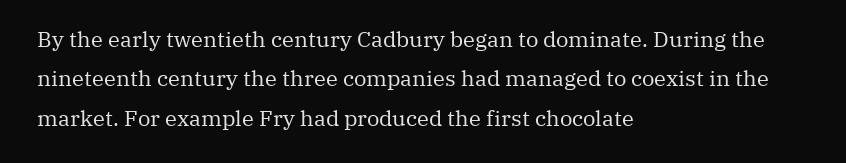By the early twentieth century Cadbury began to dominate. During the nineteenth century the three companies had managed to coexist in the market. For example Fry had produced the first chocolate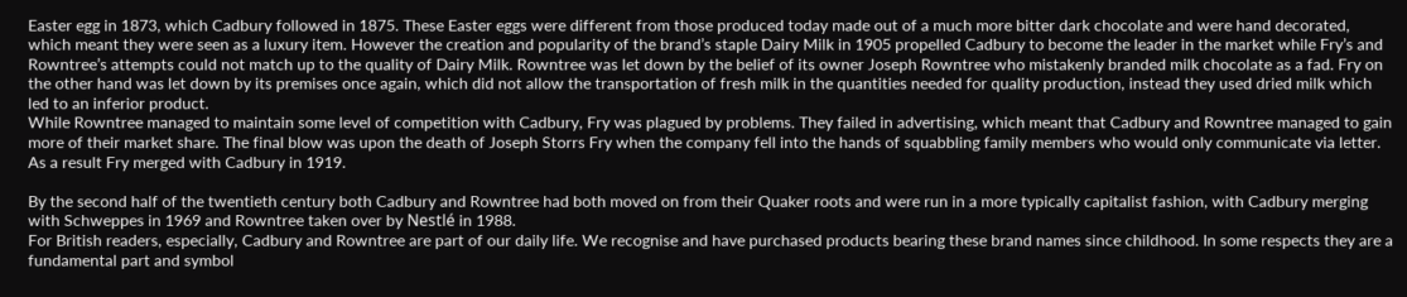Easter egg in 1873, which Cadbury followed in 1875. These Easter eggs were different from those produced today made out of a much more bitter dark chocolate and were hand decorated, which meant they were seen as a luxury item. However the creation and popularity of the brand’s staple Dairy Milk in 1905 propelled Cadbury to become the leader in the market while Fry’s and Rowntree’s attempts could not match up to the quality of Dairy Milk. Rowntree was let down by the belief of its owner Joseph Rowntree who mistakenly branded milk chocolate as a fad. Fry on the other hand was let down by its premises once again, which did not allow the transportation of fresh milk in the quantities needed for quality production, instead they used dried milk which led to an inferior product.
While Rowntree managed to maintain some level of competition with Cadbury, Fry was plagued by problems. They failed in advertising, which meant that Cadbury and Rowntree managed to gain more of their market share. The final blow was upon the death of Joseph Storrs Fry when the company fell into the hands of squabbling family members who would only communicate via letter. As a result Fry merged with Cadbury in 1919.

By the second half of the twentieth century both Cadbury and Rowntree had both moved on from their Quaker roots and were run in a more typically capitalist fashion, with Cadbury merging with Schweppes in 1969 and Rowntree taken over by Nestlé in 1988.
For British readers, especially, Cadbury and Rowntree are part of our daily life. We recognise and have purchased products bearing these brand names since childhood. In some respects they are a fundamental part and symbol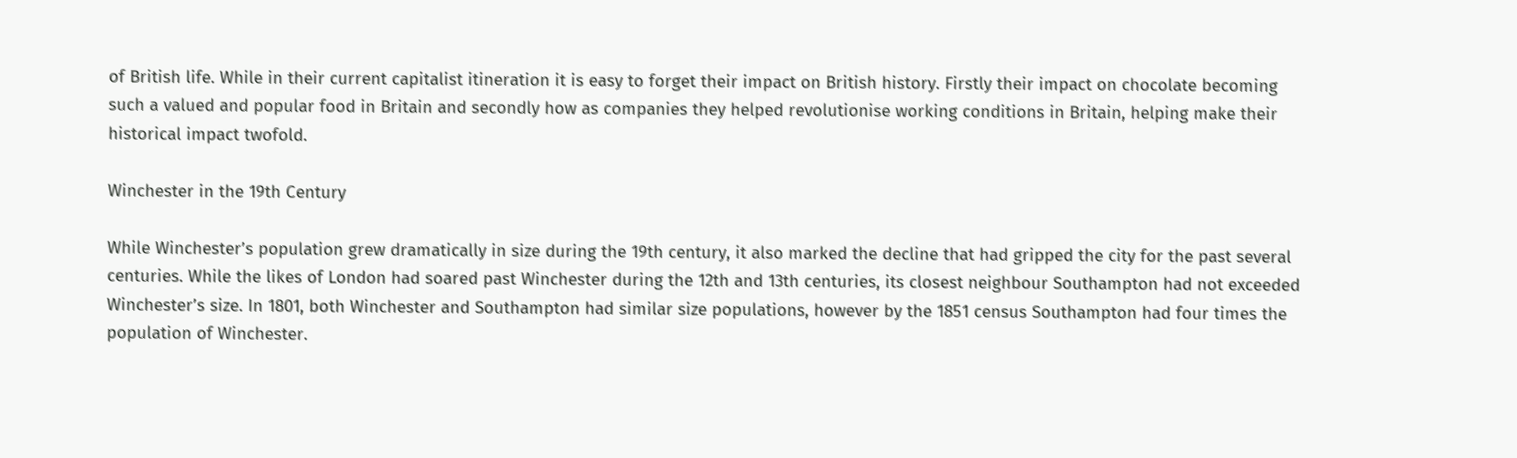of British life. While in their current capitalist itineration it is easy to forget their impact on British history. Firstly their impact on chocolate becoming such a valued and popular food in Britain and secondly how as companies they helped revolutionise working conditions in Britain, helping make their historical impact twofold.

Winchester in the 19th Century

While Winchester’s population grew dramatically in size during the 19th century, it also marked the decline that had gripped the city for the past several centuries. While the likes of London had soared past Winchester during the 12th and 13th centuries, its closest neighbour Southampton had not exceeded Winchester’s size. In 1801, both Winchester and Southampton had similar size populations, however by the 1851 census Southampton had four times the population of Winchester.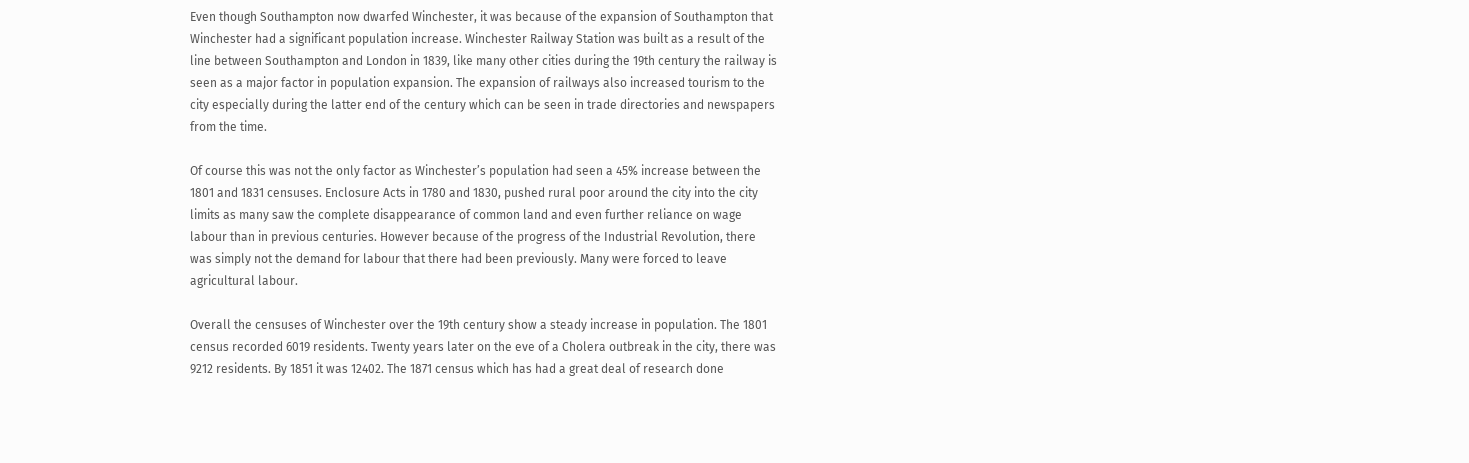Even though Southampton now dwarfed Winchester, it was because of the expansion of Southampton that Winchester had a significant population increase. Winchester Railway Station was built as a result of the line between Southampton and London in 1839, like many other cities during the 19th century the railway is seen as a major factor in population expansion. The expansion of railways also increased tourism to the city especially during the latter end of the century which can be seen in trade directories and newspapers from the time.

Of course this was not the only factor as Winchester’s population had seen a 45% increase between the 1801 and 1831 censuses. Enclosure Acts in 1780 and 1830, pushed rural poor around the city into the city limits as many saw the complete disappearance of common land and even further reliance on wage labour than in previous centuries. However because of the progress of the Industrial Revolution, there was simply not the demand for labour that there had been previously. Many were forced to leave agricultural labour.

Overall the censuses of Winchester over the 19th century show a steady increase in population. The 1801 census recorded 6019 residents. Twenty years later on the eve of a Cholera outbreak in the city, there was 9212 residents. By 1851 it was 12402. The 1871 census which has had a great deal of research done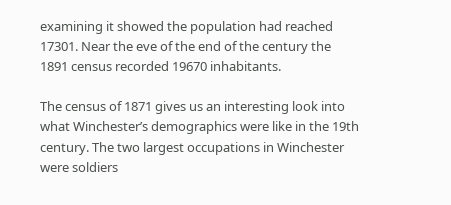examining it showed the population had reached 17301. Near the eve of the end of the century the 1891 census recorded 19670 inhabitants.

The census of 1871 gives us an interesting look into what Winchester’s demographics were like in the 19th century. The two largest occupations in Winchester were soldiers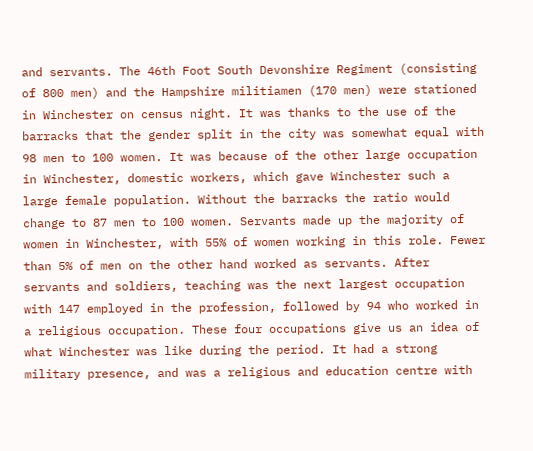and servants. The 46th Foot South Devonshire Regiment (consisting of 800 men) and the Hampshire militiamen (170 men) were stationed in Winchester on census night. It was thanks to the use of the barracks that the gender split in the city was somewhat equal with 98 men to 100 women. It was because of the other large occupation in Winchester, domestic workers, which gave Winchester such a large female population. Without the barracks the ratio would change to 87 men to 100 women. Servants made up the majority of women in Winchester, with 55% of women working in this role. Fewer than 5% of men on the other hand worked as servants. After servants and soldiers, teaching was the next largest occupation with 147 employed in the profession, followed by 94 who worked in a religious occupation. These four occupations give us an idea of what Winchester was like during the period. It had a strong military presence, and was a religious and education centre with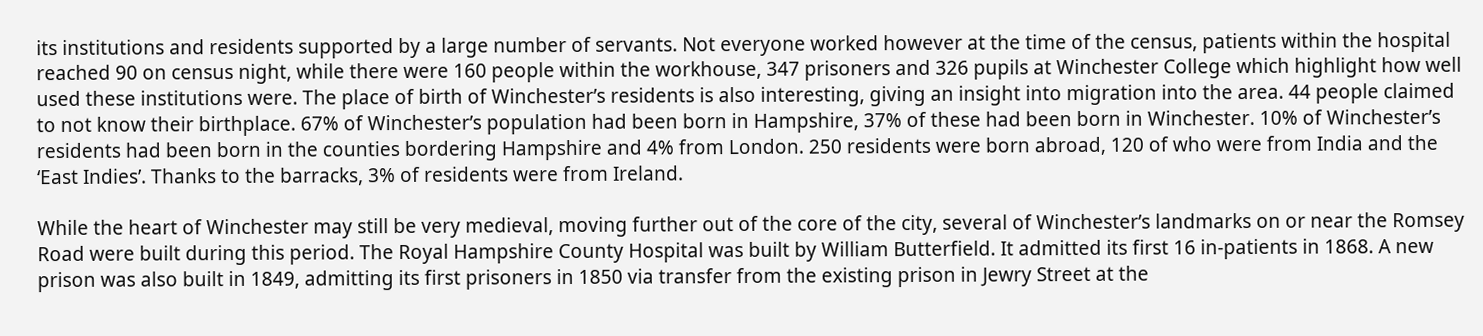its institutions and residents supported by a large number of servants. Not everyone worked however at the time of the census, patients within the hospital reached 90 on census night, while there were 160 people within the workhouse, 347 prisoners and 326 pupils at Winchester College which highlight how well used these institutions were. The place of birth of Winchester’s residents is also interesting, giving an insight into migration into the area. 44 people claimed to not know their birthplace. 67% of Winchester’s population had been born in Hampshire, 37% of these had been born in Winchester. 10% of Winchester’s residents had been born in the counties bordering Hampshire and 4% from London. 250 residents were born abroad, 120 of who were from India and the ‘East Indies’. Thanks to the barracks, 3% of residents were from Ireland.

While the heart of Winchester may still be very medieval, moving further out of the core of the city, several of Winchester’s landmarks on or near the Romsey Road were built during this period. The Royal Hampshire County Hospital was built by William Butterfield. It admitted its first 16 in-patients in 1868. A new prison was also built in 1849, admitting its first prisoners in 1850 via transfer from the existing prison in Jewry Street at the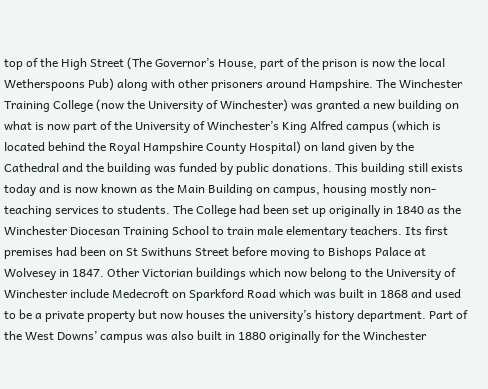top of the High Street (The Governor’s House, part of the prison is now the local Wetherspoons Pub) along with other prisoners around Hampshire. The Winchester Training College (now the University of Winchester) was granted a new building on what is now part of the University of Winchester’s King Alfred campus (which is located behind the Royal Hampshire County Hospital) on land given by the Cathedral and the building was funded by public donations. This building still exists today and is now known as the Main Building on campus, housing mostly non-teaching services to students. The College had been set up originally in 1840 as the Winchester Diocesan Training School to train male elementary teachers. Its first premises had been on St Swithuns Street before moving to Bishops Palace at Wolvesey in 1847. Other Victorian buildings which now belong to the University of Winchester include Medecroft on Sparkford Road which was built in 1868 and used to be a private property but now houses the university’s history department. Part of the West Downs’ campus was also built in 1880 originally for the Winchester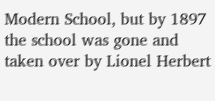Modern School, but by 1897 the school was gone and taken over by Lionel Herbert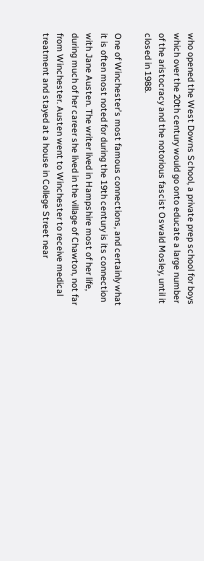who opened the West Downs School, a private prep school for boys which over the 20th century would go onto educate a large number of the aristocracy and the notorious fascist Oswald Mosley, until it closed in 1988.

One of Winchester’s most famous connections, and certainly what it is often most noted for during the 19th century is its connection with Jane Austen. The writer lived in Hampshire most of her life, during much of her career she lived in the village of Chawton, not far from Winchester. Austen went to Winchester to receive medical treatment and stayed at a house in College Street near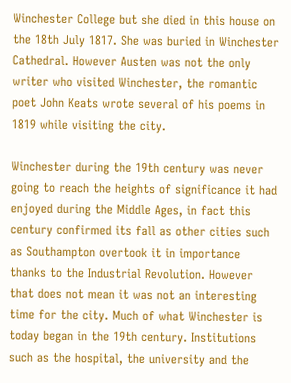Winchester College but she died in this house on the 18th July 1817. She was buried in Winchester Cathedral. However Austen was not the only writer who visited Winchester, the romantic poet John Keats wrote several of his poems in 1819 while visiting the city.

Winchester during the 19th century was never going to reach the heights of significance it had enjoyed during the Middle Ages, in fact this century confirmed its fall as other cities such as Southampton overtook it in importance thanks to the Industrial Revolution. However that does not mean it was not an interesting time for the city. Much of what Winchester is today began in the 19th century. Institutions such as the hospital, the university and the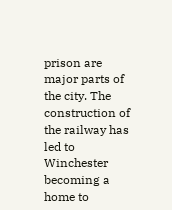prison are major parts of the city. The construction of the railway has led to Winchester becoming a home to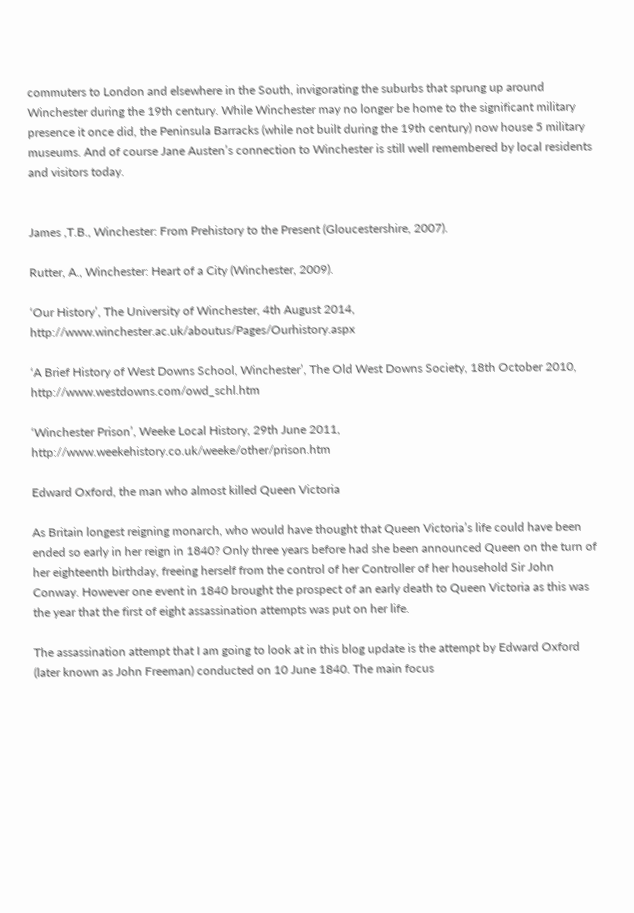commuters to London and elsewhere in the South, invigorating the suburbs that sprung up around Winchester during the 19th century. While Winchester may no longer be home to the significant military presence it once did, the Peninsula Barracks (while not built during the 19th century) now house 5 military museums. And of course Jane Austen’s connection to Winchester is still well remembered by local residents and visitors today.


James ,T.B., Winchester: From Prehistory to the Present (Gloucestershire, 2007).

Rutter, A., Winchester: Heart of a City (Winchester, 2009).

‘Our History’, The University of Winchester, 4th August 2014, http://www.winchester.ac.uk/aboutus/Pages/Ourhistory.aspx

‘A Brief History of West Downs School, Winchester’, The Old West Downs Society, 18th October 2010, http://www.westdowns.com/owd_schl.htm

‘Winchester Prison’, Weeke Local History, 29th June 2011, http://www.weekehistory.co.uk/weeke/other/prison.htm

Edward Oxford, the man who almost killed Queen Victoria

As Britain longest reigning monarch, who would have thought that Queen Victoria’s life could have been ended so early in her reign in 1840? Only three years before had she been announced Queen on the turn of her eighteenth birthday, freeing herself from the control of her Controller of her household Sir John Conway. However one event in 1840 brought the prospect of an early death to Queen Victoria as this was the year that the first of eight assassination attempts was put on her life.

The assassination attempt that I am going to look at in this blog update is the attempt by Edward Oxford (later known as John Freeman) conducted on 10 June 1840. The main focus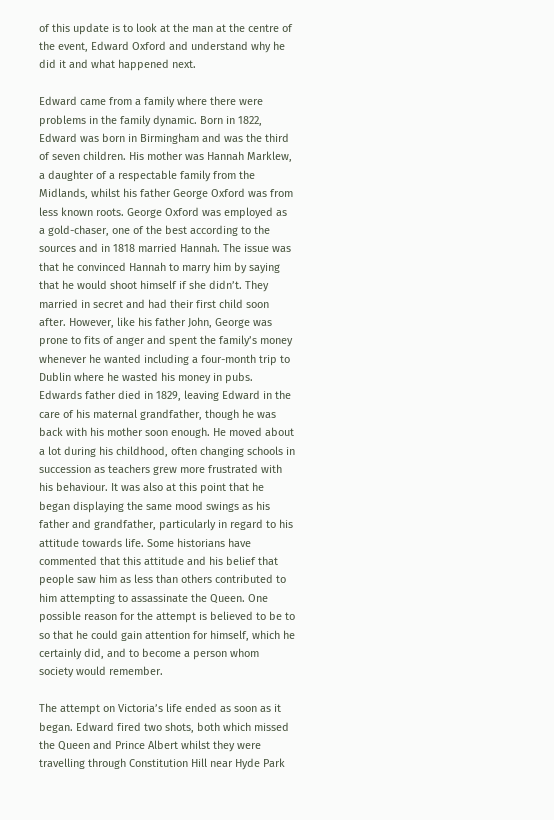of this update is to look at the man at the centre of the event, Edward Oxford and understand why he did it and what happened next.

Edward came from a family where there were problems in the family dynamic. Born in 1822, Edward was born in Birmingham and was the third of seven children. His mother was Hannah Marklew, a daughter of a respectable family from the Midlands, whilst his father George Oxford was from less known roots. George Oxford was employed as a gold-chaser, one of the best according to the sources and in 1818 married Hannah. The issue was that he convinced Hannah to marry him by saying that he would shoot himself if she didn’t. They married in secret and had their first child soon after. However, like his father John, George was prone to fits of anger and spent the family’s money whenever he wanted including a four-month trip to Dublin where he wasted his money in pubs. Edwards father died in 1829, leaving Edward in the care of his maternal grandfather, though he was back with his mother soon enough. He moved about a lot during his childhood, often changing schools in succession as teachers grew more frustrated with his behaviour. It was also at this point that he began displaying the same mood swings as his father and grandfather, particularly in regard to his attitude towards life. Some historians have commented that this attitude and his belief that people saw him as less than others contributed to him attempting to assassinate the Queen. One possible reason for the attempt is believed to be to so that he could gain attention for himself, which he certainly did, and to become a person whom society would remember.

The attempt on Victoria’s life ended as soon as it began. Edward fired two shots, both which missed the Queen and Prince Albert whilst they were travelling through Constitution Hill near Hyde Park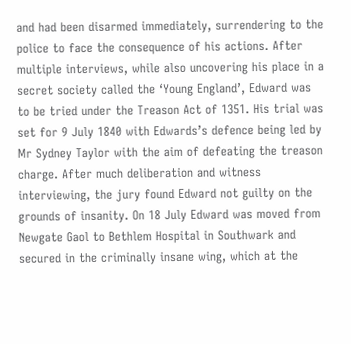and had been disarmed immediately, surrendering to the police to face the consequence of his actions. After multiple interviews, while also uncovering his place in a secret society called the ‘Young England’, Edward was to be tried under the Treason Act of 1351. His trial was set for 9 July 1840 with Edwards’s defence being led by Mr Sydney Taylor with the aim of defeating the treason charge. After much deliberation and witness interviewing, the jury found Edward not guilty on the grounds of insanity. On 18 July Edward was moved from Newgate Gaol to Bethlem Hospital in Southwark and secured in the criminally insane wing, which at the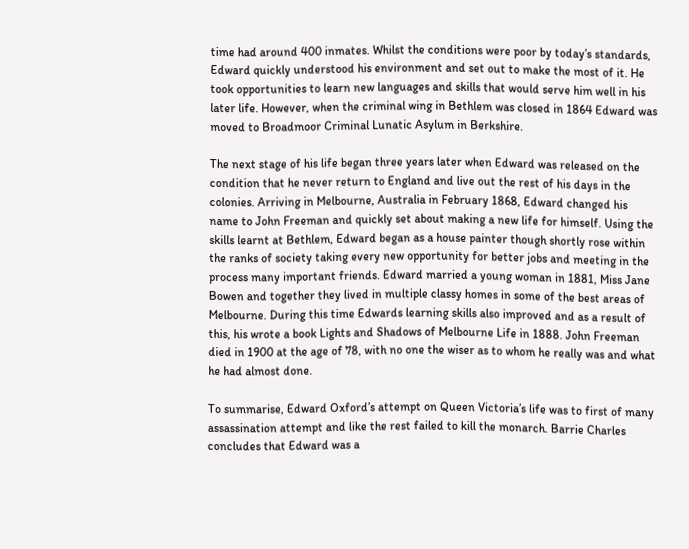time had around 400 inmates. Whilst the conditions were poor by today’s standards, Edward quickly understood his environment and set out to make the most of it. He took opportunities to learn new languages and skills that would serve him well in his later life. However, when the criminal wing in Bethlem was closed in 1864 Edward was moved to Broadmoor Criminal Lunatic Asylum in Berkshire.

The next stage of his life began three years later when Edward was released on the condition that he never return to England and live out the rest of his days in the colonies. Arriving in Melbourne, Australia in February 1868, Edward changed his name to John Freeman and quickly set about making a new life for himself. Using the skills learnt at Bethlem, Edward began as a house painter though shortly rose within the ranks of society taking every new opportunity for better jobs and meeting in the process many important friends. Edward married a young woman in 1881, Miss Jane Bowen and together they lived in multiple classy homes in some of the best areas of Melbourne. During this time Edwards learning skills also improved and as a result of this, his wrote a book Lights and Shadows of Melbourne Life in 1888. John Freeman died in 1900 at the age of 78, with no one the wiser as to whom he really was and what he had almost done.

To summarise, Edward Oxford’s attempt on Queen Victoria’s life was to first of many assassination attempt and like the rest failed to kill the monarch. Barrie Charles concludes that Edward was a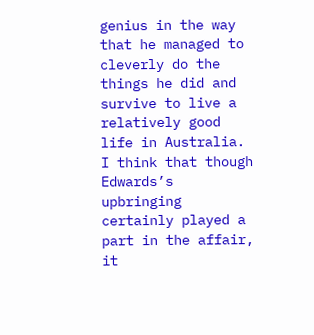genius in the way that he managed to cleverly do the things he did and survive to live a relatively good life in Australia. I think that though Edwards’s upbringing certainly played a part in the affair, it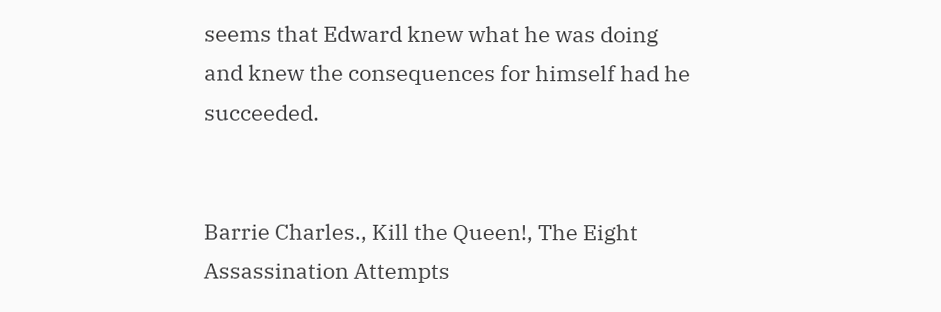seems that Edward knew what he was doing and knew the consequences for himself had he succeeded.


Barrie Charles., Kill the Queen!, The Eight Assassination Attempts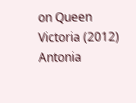on Queen Victoria (2012)
Antonia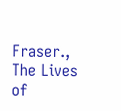Fraser., The Lives of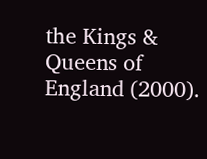the Kings & Queens of England (2000).